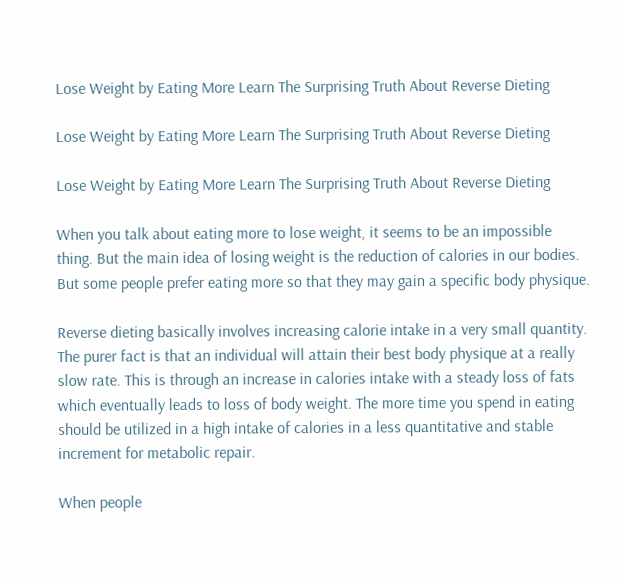Lose Weight by Eating More Learn The Surprising Truth About Reverse Dieting

Lose Weight by Eating More Learn The Surprising Truth About Reverse Dieting

Lose Weight by Eating More Learn The Surprising Truth About Reverse Dieting

When you talk about eating more to lose weight, it seems to be an impossible thing. But the main idea of losing weight is the reduction of calories in our bodies. But some people prefer eating more so that they may gain a specific body physique.

Reverse dieting basically involves increasing calorie intake in a very small quantity. The purer fact is that an individual will attain their best body physique at a really slow rate. This is through an increase in calories intake with a steady loss of fats which eventually leads to loss of body weight. The more time you spend in eating should be utilized in a high intake of calories in a less quantitative and stable increment for metabolic repair.

When people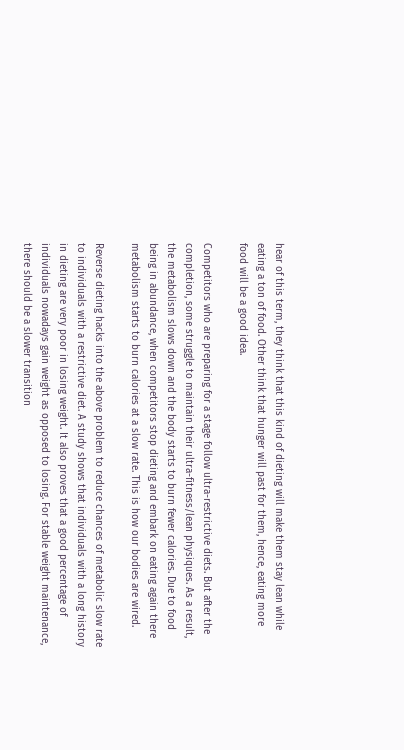hear of this term, they think that this kind of dieting will make them stay lean while eating a ton of food. Other think that hunger will past for them, hence, eating more food will be a good idea.

Competitors who are preparing for a stage follow ultra-restrictive diets. But after the completion, some struggle to maintain their ultra-fitness/lean physiques. As a result, the metabolism slows down and the body starts to burn fewer calories. Due to food being in abundance, when competitors stop dieting and embark on eating again there metabolism starts to burn calories at a slow rate. This is how our bodies are wired.

Reverse dieting hacks into the above problem to reduce chances of metabolic slow rate to individuals with a restrictive diet. A study shows that individuals with a long history in dieting are very poor in losing weight. It also proves that a good percentage of individuals nowadays gain weight as opposed to losing. For stable weight maintenance, there should be a slower transition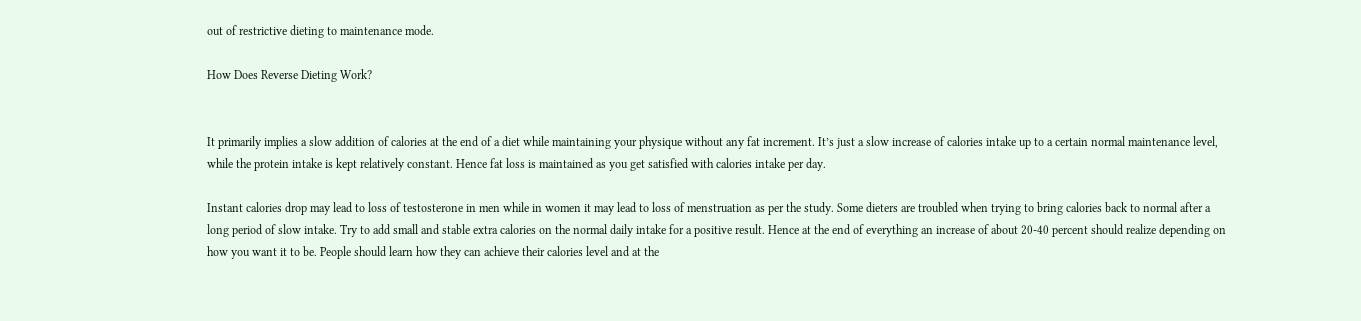out of restrictive dieting to maintenance mode.

How Does Reverse Dieting Work?


It primarily implies a slow addition of calories at the end of a diet while maintaining your physique without any fat increment. It’s just a slow increase of calories intake up to a certain normal maintenance level, while the protein intake is kept relatively constant. Hence fat loss is maintained as you get satisfied with calories intake per day.

Instant calories drop may lead to loss of testosterone in men while in women it may lead to loss of menstruation as per the study. Some dieters are troubled when trying to bring calories back to normal after a long period of slow intake. Try to add small and stable extra calories on the normal daily intake for a positive result. Hence at the end of everything an increase of about 20-40 percent should realize depending on how you want it to be. People should learn how they can achieve their calories level and at the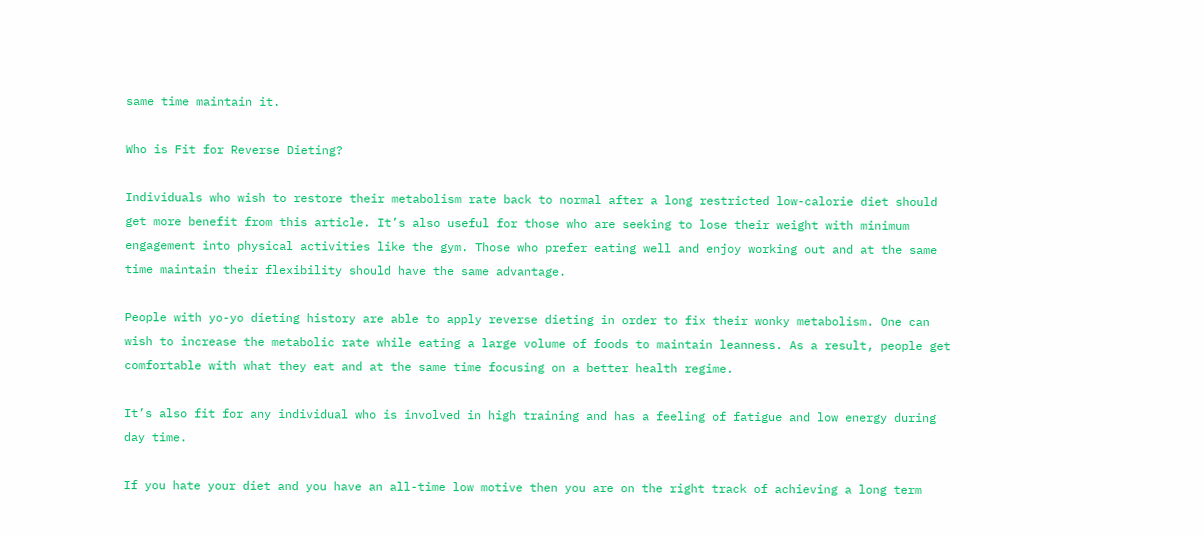same time maintain it.

Who is Fit for Reverse Dieting?

Individuals who wish to restore their metabolism rate back to normal after a long restricted low-calorie diet should get more benefit from this article. It’s also useful for those who are seeking to lose their weight with minimum engagement into physical activities like the gym. Those who prefer eating well and enjoy working out and at the same time maintain their flexibility should have the same advantage.

People with yo-yo dieting history are able to apply reverse dieting in order to fix their wonky metabolism. One can wish to increase the metabolic rate while eating a large volume of foods to maintain leanness. As a result, people get comfortable with what they eat and at the same time focusing on a better health regime.

It’s also fit for any individual who is involved in high training and has a feeling of fatigue and low energy during day time.

If you hate your diet and you have an all-time low motive then you are on the right track of achieving a long term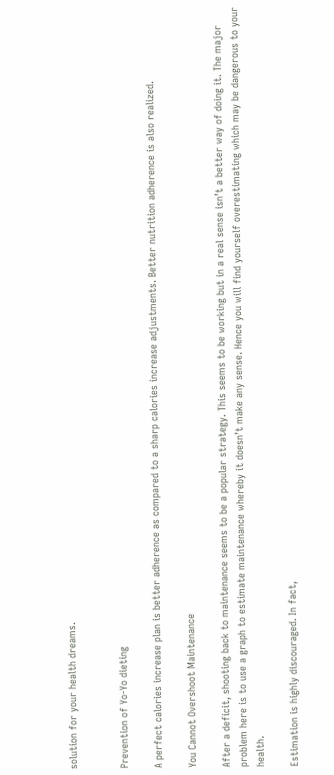solution for your health dreams.


Prevention of Yo-Yo dieting

A perfect calories increase plan is better adherence as compared to a sharp calories increase adjustments. Better nutrition adherence is also realized.

You Cannot Overshoot Maintenance

After a deficit, shooting back to maintenance seems to be a popular strategy. This seems to be working but in a real sense isn’t a better way of doing it. The major problem here is to use a graph to estimate maintenance whereby it doesn’t make any sense. Hence you will find yourself overestimating which may be dangerous to your health.

Estimation is highly discouraged. In fact,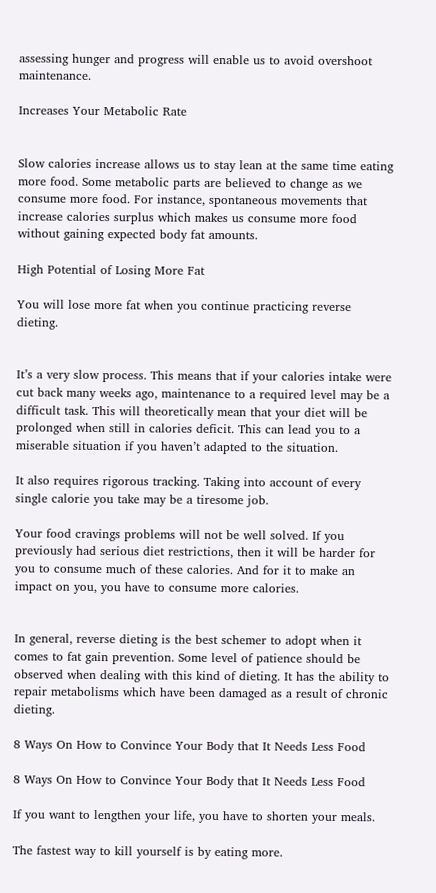assessing hunger and progress will enable us to avoid overshoot maintenance.

Increases Your Metabolic Rate


Slow calories increase allows us to stay lean at the same time eating more food. Some metabolic parts are believed to change as we consume more food. For instance, spontaneous movements that increase calories surplus which makes us consume more food without gaining expected body fat amounts.

High Potential of Losing More Fat

You will lose more fat when you continue practicing reverse dieting.


It’s a very slow process. This means that if your calories intake were cut back many weeks ago, maintenance to a required level may be a difficult task. This will theoretically mean that your diet will be prolonged when still in calories deficit. This can lead you to a miserable situation if you haven’t adapted to the situation.

It also requires rigorous tracking. Taking into account of every single calorie you take may be a tiresome job.

Your food cravings problems will not be well solved. If you previously had serious diet restrictions, then it will be harder for you to consume much of these calories. And for it to make an impact on you, you have to consume more calories.


In general, reverse dieting is the best schemer to adopt when it comes to fat gain prevention. Some level of patience should be observed when dealing with this kind of dieting. It has the ability to repair metabolisms which have been damaged as a result of chronic dieting.

8 Ways On How to Convince Your Body that It Needs Less Food

8 Ways On How to Convince Your Body that It Needs Less Food

If you want to lengthen your life, you have to shorten your meals.

The fastest way to kill yourself is by eating more.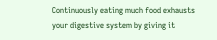Continuously eating much food exhausts your digestive system by giving it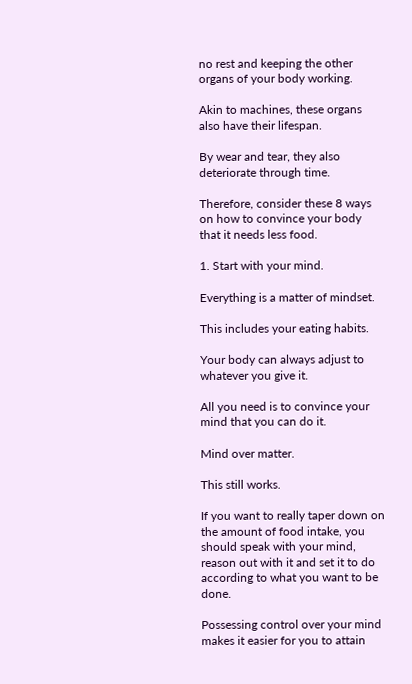no rest and keeping the other organs of your body working.

Akin to machines, these organs also have their lifespan.

By wear and tear, they also deteriorate through time.

Therefore, consider these 8 ways on how to convince your body that it needs less food.

1. Start with your mind.

Everything is a matter of mindset.

This includes your eating habits.

Your body can always adjust to whatever you give it.

All you need is to convince your mind that you can do it.

Mind over matter.

This still works.

If you want to really taper down on the amount of food intake, you should speak with your mind, reason out with it and set it to do according to what you want to be done.

Possessing control over your mind makes it easier for you to attain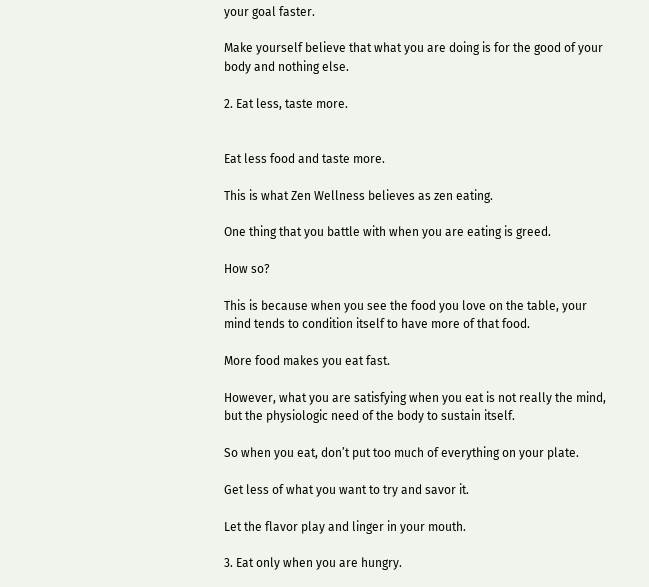your goal faster.

Make yourself believe that what you are doing is for the good of your body and nothing else.

2. Eat less, taste more.


Eat less food and taste more.

This is what Zen Wellness believes as zen eating.

One thing that you battle with when you are eating is greed.

How so?

This is because when you see the food you love on the table, your mind tends to condition itself to have more of that food.

More food makes you eat fast.

However, what you are satisfying when you eat is not really the mind, but the physiologic need of the body to sustain itself.

So when you eat, don’t put too much of everything on your plate.

Get less of what you want to try and savor it.

Let the flavor play and linger in your mouth.

3. Eat only when you are hungry.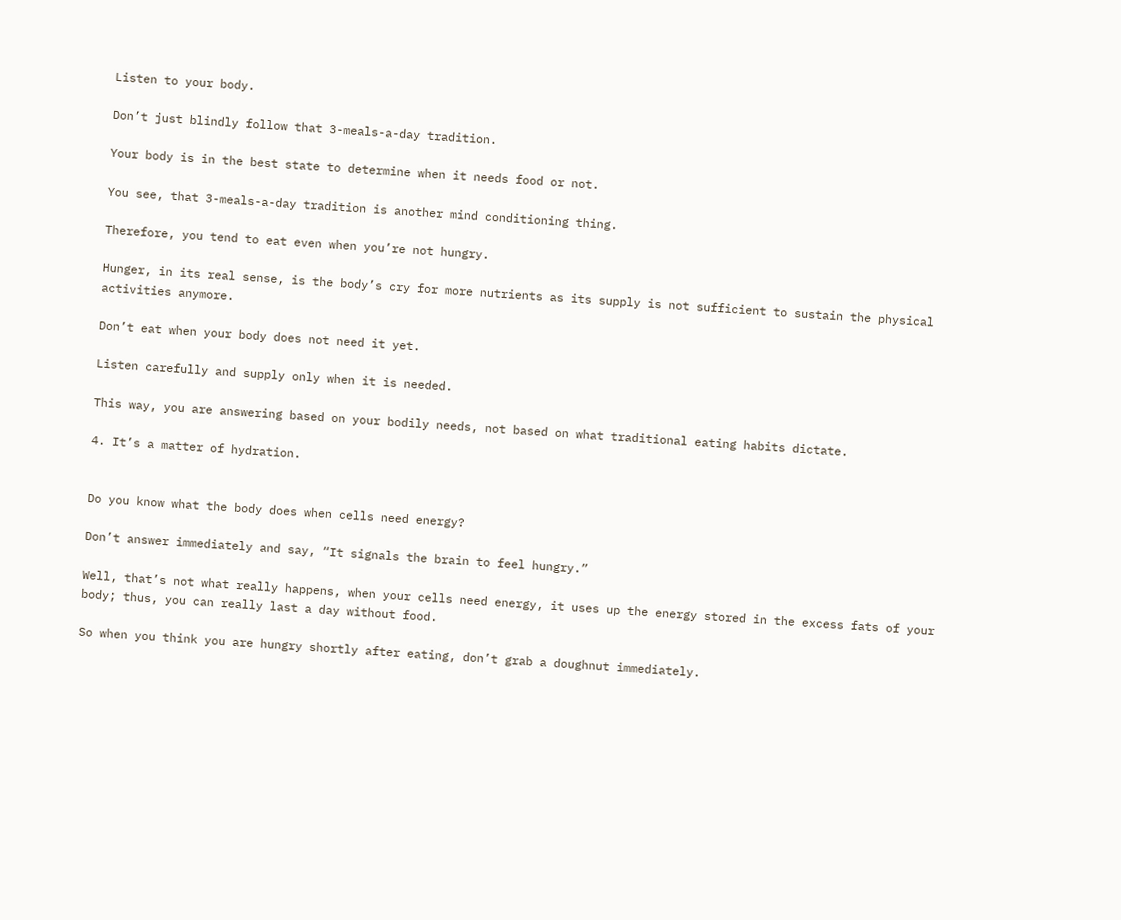Listen to your body.

Don’t just blindly follow that 3-meals-a-day tradition.

Your body is in the best state to determine when it needs food or not.

You see, that 3-meals-a-day tradition is another mind conditioning thing.

Therefore, you tend to eat even when you’re not hungry.

Hunger, in its real sense, is the body’s cry for more nutrients as its supply is not sufficient to sustain the physical activities anymore.

Don’t eat when your body does not need it yet.

Listen carefully and supply only when it is needed.

This way, you are answering based on your bodily needs, not based on what traditional eating habits dictate.

4. It’s a matter of hydration.


Do you know what the body does when cells need energy?

Don’t answer immediately and say, “It signals the brain to feel hungry.”

Well, that’s not what really happens, when your cells need energy, it uses up the energy stored in the excess fats of your body; thus, you can really last a day without food.

So when you think you are hungry shortly after eating, don’t grab a doughnut immediately.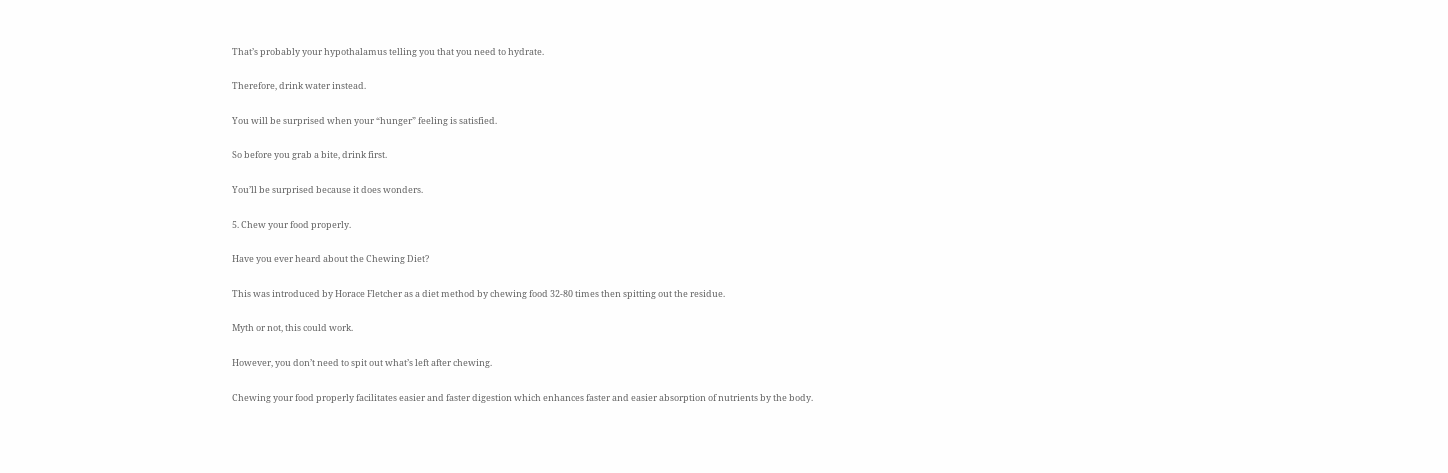That’s probably your hypothalamus telling you that you need to hydrate.

Therefore, drink water instead.

You will be surprised when your “hunger” feeling is satisfied.

So before you grab a bite, drink first.

You’ll be surprised because it does wonders.

5. Chew your food properly.

Have you ever heard about the Chewing Diet?

This was introduced by Horace Fletcher as a diet method by chewing food 32-80 times then spitting out the residue.

Myth or not, this could work.

However, you don’t need to spit out what’s left after chewing.

Chewing your food properly facilitates easier and faster digestion which enhances faster and easier absorption of nutrients by the body.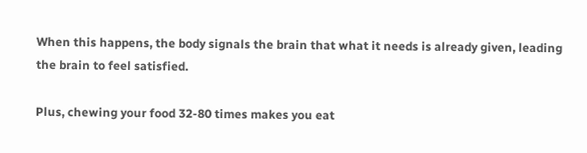When this happens, the body signals the brain that what it needs is already given, leading the brain to feel satisfied.

Plus, chewing your food 32-80 times makes you eat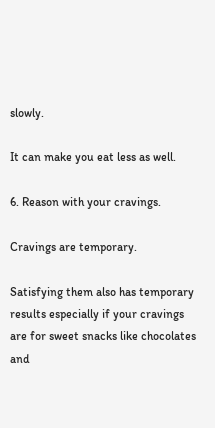slowly.

It can make you eat less as well.

6. Reason with your cravings.

Cravings are temporary.

Satisfying them also has temporary results especially if your cravings are for sweet snacks like chocolates and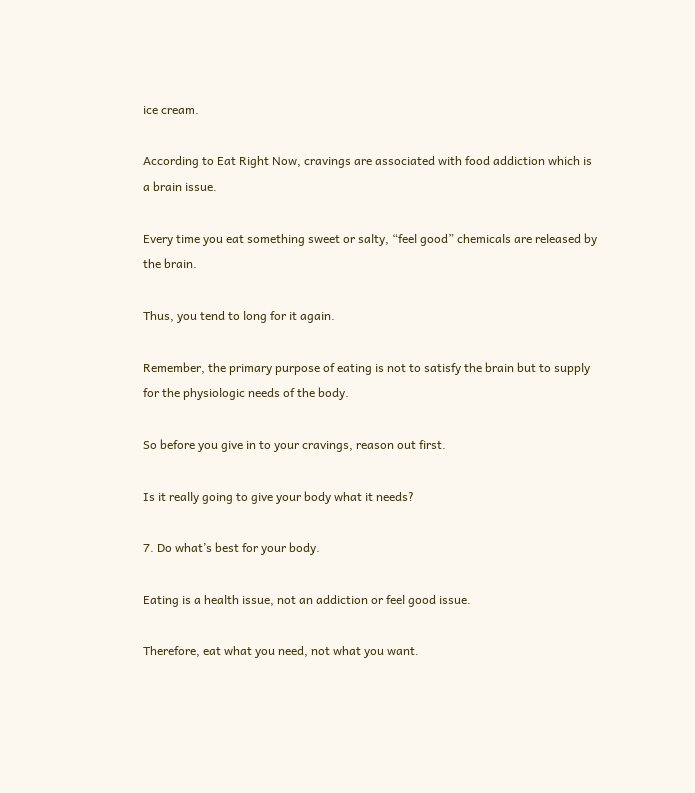ice cream.

According to Eat Right Now, cravings are associated with food addiction which is a brain issue.

Every time you eat something sweet or salty, “feel good” chemicals are released by the brain.

Thus, you tend to long for it again.

Remember, the primary purpose of eating is not to satisfy the brain but to supply for the physiologic needs of the body.

So before you give in to your cravings, reason out first.

Is it really going to give your body what it needs?

7. Do what’s best for your body.

Eating is a health issue, not an addiction or feel good issue.

Therefore, eat what you need, not what you want.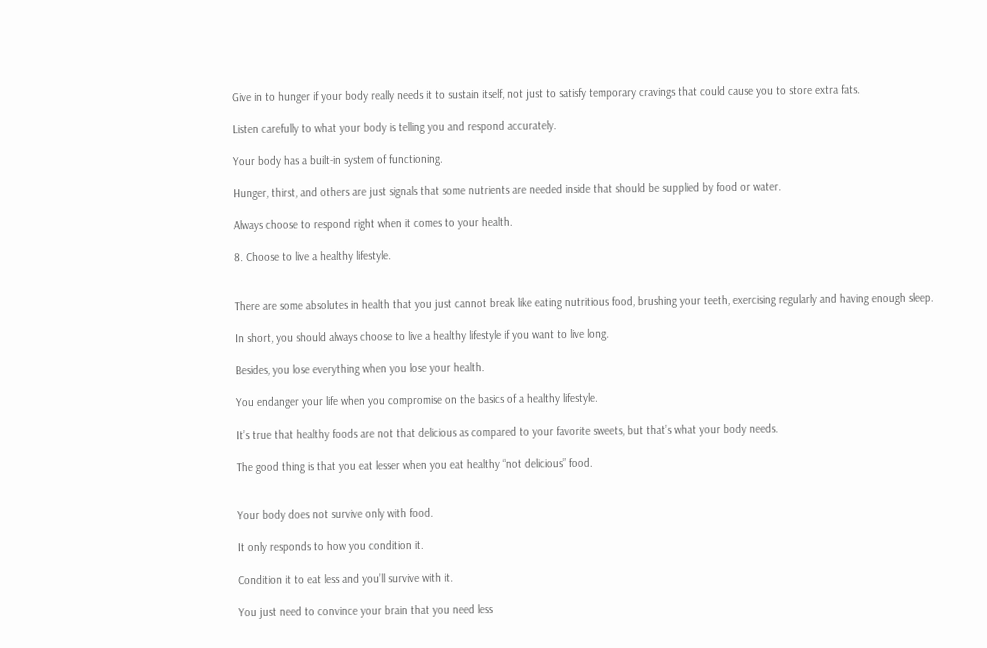Give in to hunger if your body really needs it to sustain itself, not just to satisfy temporary cravings that could cause you to store extra fats.

Listen carefully to what your body is telling you and respond accurately.

Your body has a built-in system of functioning.

Hunger, thirst, and others are just signals that some nutrients are needed inside that should be supplied by food or water.

Always choose to respond right when it comes to your health.

8. Choose to live a healthy lifestyle.


There are some absolutes in health that you just cannot break like eating nutritious food, brushing your teeth, exercising regularly and having enough sleep.

In short, you should always choose to live a healthy lifestyle if you want to live long.

Besides, you lose everything when you lose your health.

You endanger your life when you compromise on the basics of a healthy lifestyle.

It’s true that healthy foods are not that delicious as compared to your favorite sweets, but that’s what your body needs.

The good thing is that you eat lesser when you eat healthy “not delicious” food.


Your body does not survive only with food.

It only responds to how you condition it.

Condition it to eat less and you’ll survive with it.

You just need to convince your brain that you need less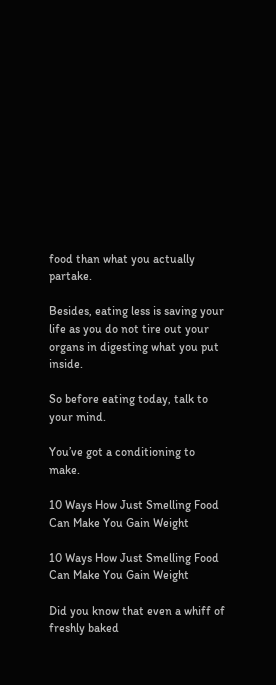food than what you actually partake.

Besides, eating less is saving your life as you do not tire out your organs in digesting what you put inside.

So before eating today, talk to your mind.

You’ve got a conditioning to make.

10 Ways How Just Smelling Food Can Make You Gain Weight

10 Ways How Just Smelling Food Can Make You Gain Weight

Did you know that even a whiff of freshly baked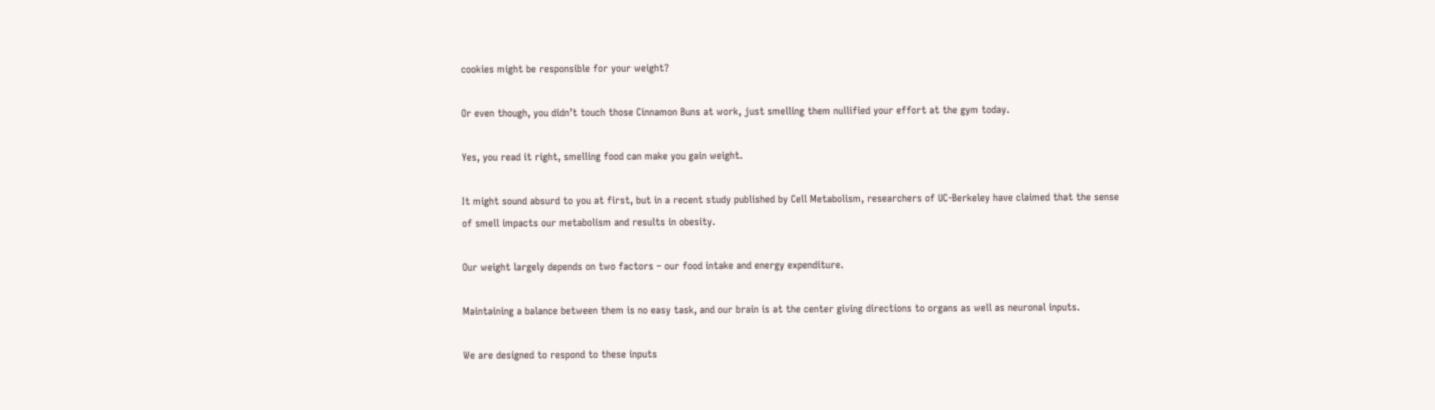cookies might be responsible for your weight?

Or even though, you didn’t touch those Cinnamon Buns at work, just smelling them nullified your effort at the gym today.

Yes, you read it right, smelling food can make you gain weight.

It might sound absurd to you at first, but in a recent study published by Cell Metabolism, researchers of UC-Berkeley have claimed that the sense of smell impacts our metabolism and results in obesity.

Our weight largely depends on two factors – our food intake and energy expenditure.

Maintaining a balance between them is no easy task, and our brain is at the center giving directions to organs as well as neuronal inputs.

We are designed to respond to these inputs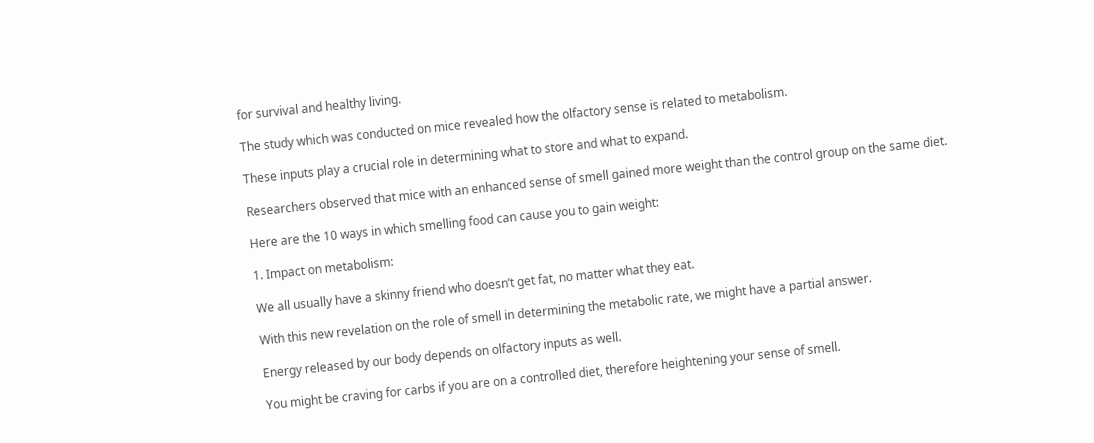for survival and healthy living.

The study which was conducted on mice revealed how the olfactory sense is related to metabolism.

These inputs play a crucial role in determining what to store and what to expand.

Researchers observed that mice with an enhanced sense of smell gained more weight than the control group on the same diet.

Here are the 10 ways in which smelling food can cause you to gain weight:

1. Impact on metabolism:

We all usually have a skinny friend who doesn’t get fat, no matter what they eat.

With this new revelation on the role of smell in determining the metabolic rate, we might have a partial answer.

Energy released by our body depends on olfactory inputs as well.

You might be craving for carbs if you are on a controlled diet, therefore heightening your sense of smell.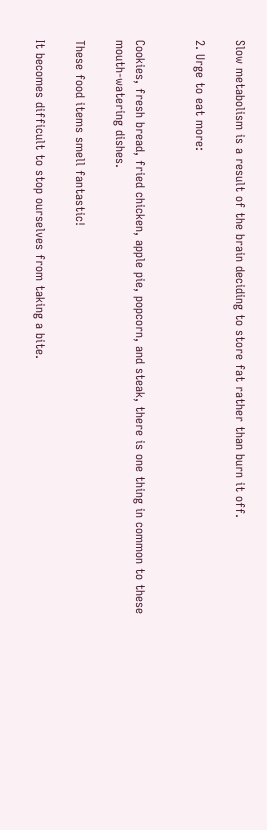Slow metabolism is a result of the brain deciding to store fat rather than burn it off.

2. Urge to eat more:


Cookies, fresh bread, fried chicken, apple pie, popcorn, and steak, there is one thing in common to these mouth-watering dishes.

These food items smell fantastic!

It becomes difficult to stop ourselves from taking a bite.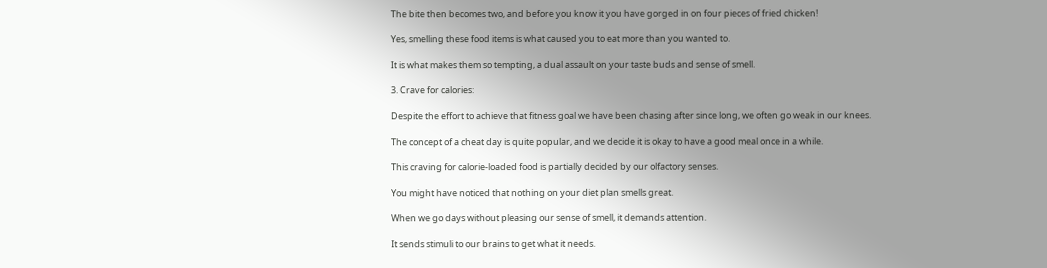The bite then becomes two, and before you know it you have gorged in on four pieces of fried chicken!

Yes, smelling these food items is what caused you to eat more than you wanted to.

It is what makes them so tempting, a dual assault on your taste buds and sense of smell.

3. Crave for calories:

Despite the effort to achieve that fitness goal we have been chasing after since long, we often go weak in our knees.

The concept of a cheat day is quite popular, and we decide it is okay to have a good meal once in a while.

This craving for calorie-loaded food is partially decided by our olfactory senses.

You might have noticed that nothing on your diet plan smells great.

When we go days without pleasing our sense of smell, it demands attention.

It sends stimuli to our brains to get what it needs.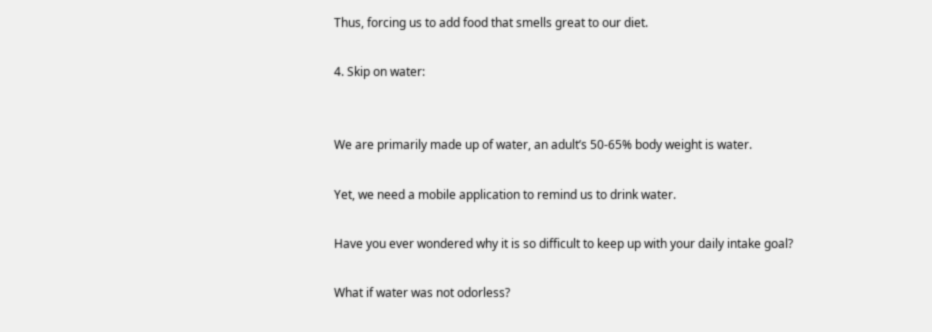Thus, forcing us to add food that smells great to our diet.

4. Skip on water:


We are primarily made up of water, an adult’s 50-65% body weight is water.

Yet, we need a mobile application to remind us to drink water.

Have you ever wondered why it is so difficult to keep up with your daily intake goal?

What if water was not odorless?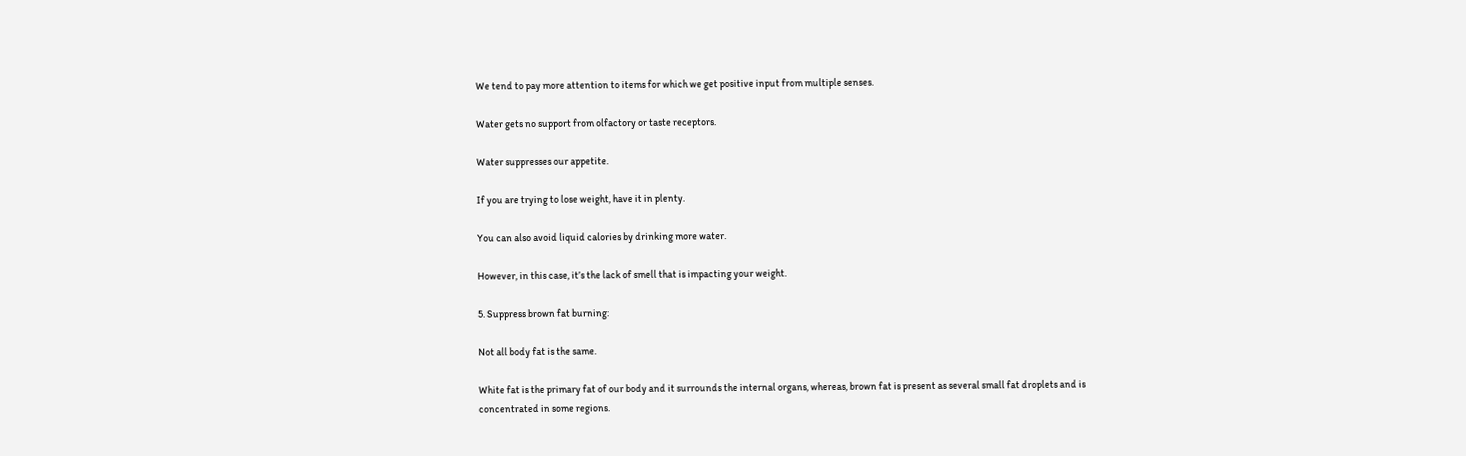We tend to pay more attention to items for which we get positive input from multiple senses.

Water gets no support from olfactory or taste receptors.

Water suppresses our appetite.

If you are trying to lose weight, have it in plenty.

You can also avoid liquid calories by drinking more water.

However, in this case, it’s the lack of smell that is impacting your weight.

5. Suppress brown fat burning:

Not all body fat is the same.

White fat is the primary fat of our body and it surrounds the internal organs, whereas, brown fat is present as several small fat droplets and is concentrated in some regions.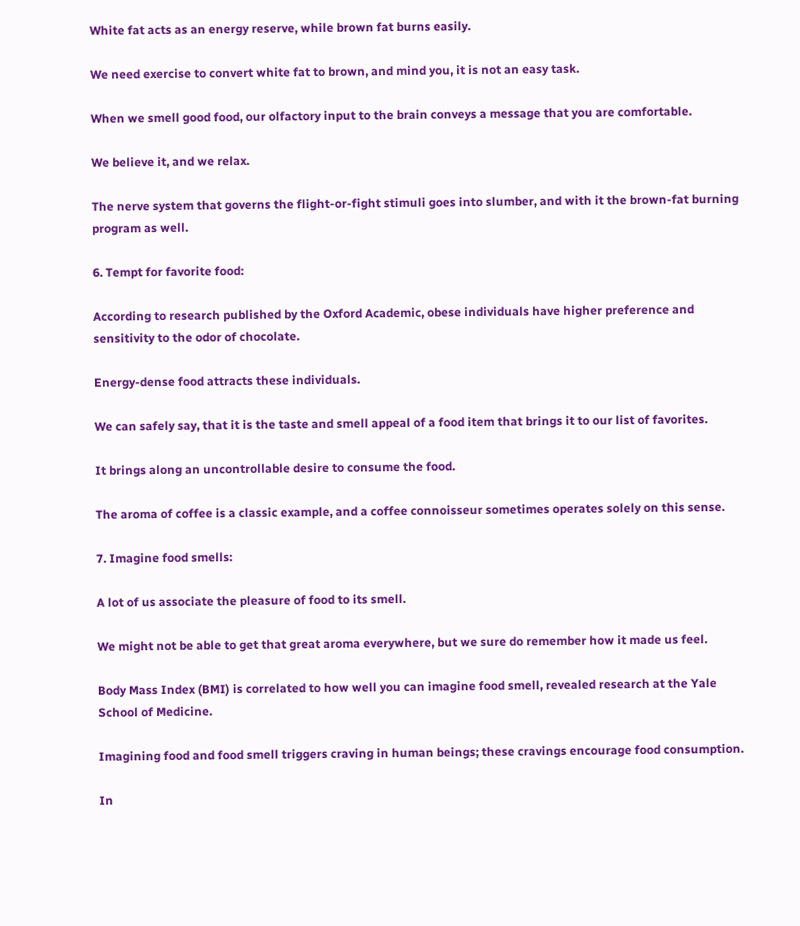White fat acts as an energy reserve, while brown fat burns easily.

We need exercise to convert white fat to brown, and mind you, it is not an easy task.

When we smell good food, our olfactory input to the brain conveys a message that you are comfortable.

We believe it, and we relax.

The nerve system that governs the flight-or-fight stimuli goes into slumber, and with it the brown-fat burning program as well.

6. Tempt for favorite food:

According to research published by the Oxford Academic, obese individuals have higher preference and sensitivity to the odor of chocolate.

Energy-dense food attracts these individuals.

We can safely say, that it is the taste and smell appeal of a food item that brings it to our list of favorites.

It brings along an uncontrollable desire to consume the food.

The aroma of coffee is a classic example, and a coffee connoisseur sometimes operates solely on this sense.

7. Imagine food smells:

A lot of us associate the pleasure of food to its smell.

We might not be able to get that great aroma everywhere, but we sure do remember how it made us feel.

Body Mass Index (BMI) is correlated to how well you can imagine food smell, revealed research at the Yale School of Medicine.

Imagining food and food smell triggers craving in human beings; these cravings encourage food consumption.

In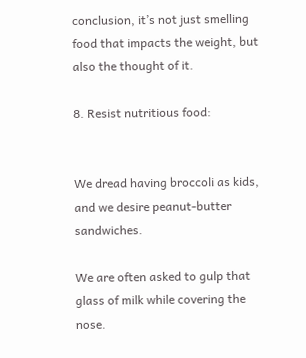conclusion, it’s not just smelling food that impacts the weight, but also the thought of it.

8. Resist nutritious food:


We dread having broccoli as kids, and we desire peanut-butter sandwiches.

We are often asked to gulp that glass of milk while covering the nose.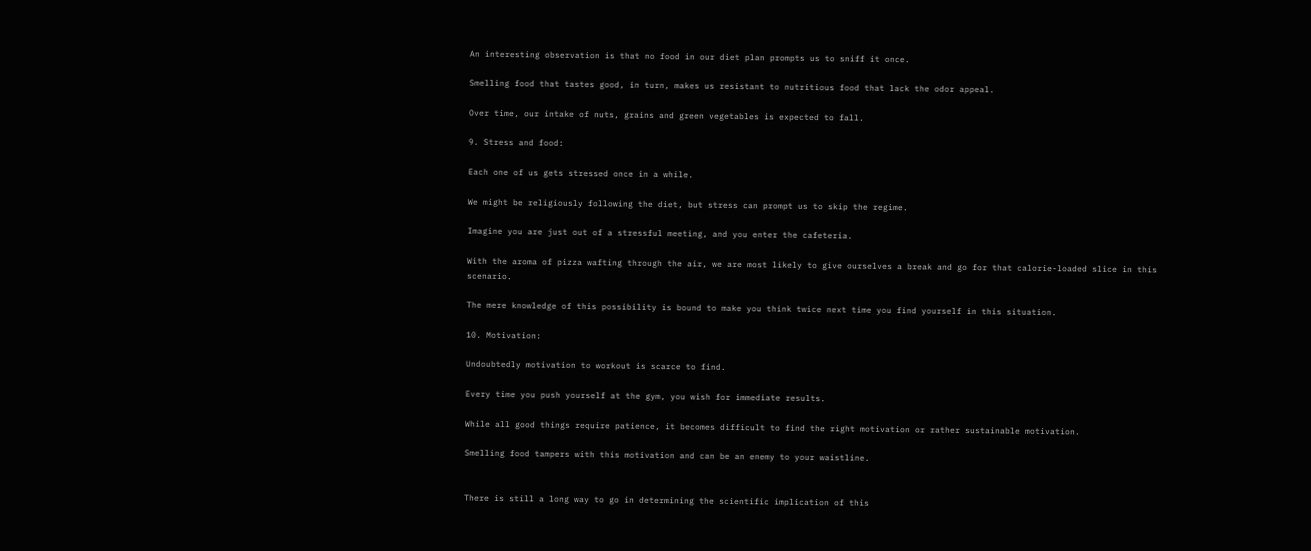An interesting observation is that no food in our diet plan prompts us to sniff it once.

Smelling food that tastes good, in turn, makes us resistant to nutritious food that lack the odor appeal.

Over time, our intake of nuts, grains and green vegetables is expected to fall.

9. Stress and food:

Each one of us gets stressed once in a while.

We might be religiously following the diet, but stress can prompt us to skip the regime.

Imagine you are just out of a stressful meeting, and you enter the cafeteria.

With the aroma of pizza wafting through the air, we are most likely to give ourselves a break and go for that calorie-loaded slice in this scenario.

The mere knowledge of this possibility is bound to make you think twice next time you find yourself in this situation.

10. Motivation:

Undoubtedly motivation to workout is scarce to find.

Every time you push yourself at the gym, you wish for immediate results.

While all good things require patience, it becomes difficult to find the right motivation or rather sustainable motivation.

Smelling food tampers with this motivation and can be an enemy to your waistline.


There is still a long way to go in determining the scientific implication of this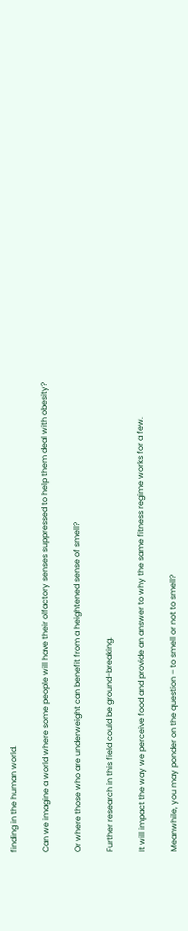finding in the human world.

Can we imagine a world where some people will have their olfactory senses suppressed to help them deal with obesity?

Or where those who are underweight can benefit from a heightened sense of smell?

Further research in this field could be ground-breaking.

It will impact the way we perceive food and provide an answer to why the same fitness regime works for a few.

Meanwhile, you may ponder on the question – to smell or not to smell?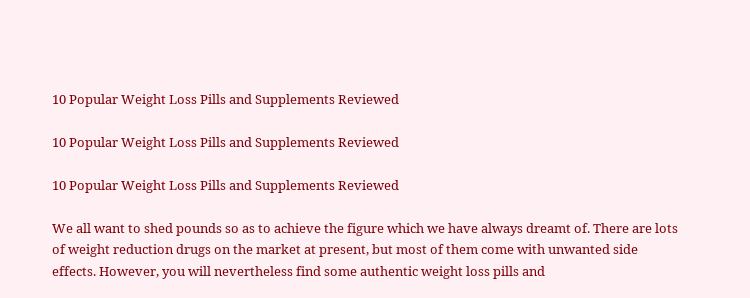10 Popular Weight Loss Pills and Supplements Reviewed

10 Popular Weight Loss Pills and Supplements Reviewed

10 Popular Weight Loss Pills and Supplements Reviewed

We all want to shed pounds so as to achieve the figure which we have always dreamt of. There are lots of weight reduction drugs on the market at present, but most of them come with unwanted side effects. However, you will nevertheless find some authentic weight loss pills and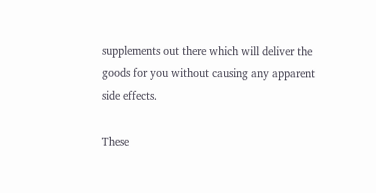supplements out there which will deliver the goods for you without causing any apparent side effects.

These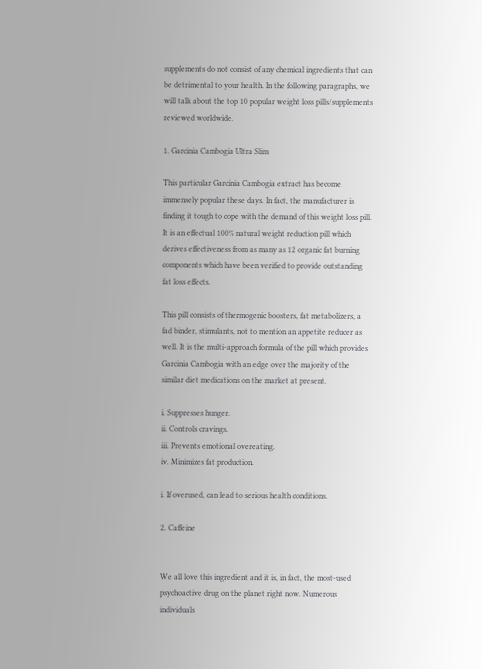supplements do not consist of any chemical ingredients that can be detrimental to your health. In the following paragraphs, we will talk about the top 10 popular weight loss pills/supplements reviewed worldwide.

1. Garcinia Cambogia Ultra Slim

This particular Garcinia Cambogia extract has become immensely popular these days. In fact, the manufacturer is finding it tough to cope with the demand of this weight loss pill. It is an effectual 100% natural weight reduction pill which derives effectiveness from as many as 12 organic fat burning components which have been verified to provide outstanding fat loss effects.

This pill consists of thermogenic boosters, fat metabolizers, a fad binder, stimulants, not to mention an appetite reducer as well. It is the multi-approach formula of the pill which provides Garcinia Cambogia with an edge over the majority of the similar diet medications on the market at present.

i. Suppresses hunger.
ii. Controls cravings.
iii. Prevents emotional overeating.
iv. Minimizes fat production.

i. If overused, can lead to serious health conditions.

2. Caffeine


We all love this ingredient and it is, in fact, the most-used psychoactive drug on the planet right now. Numerous individuals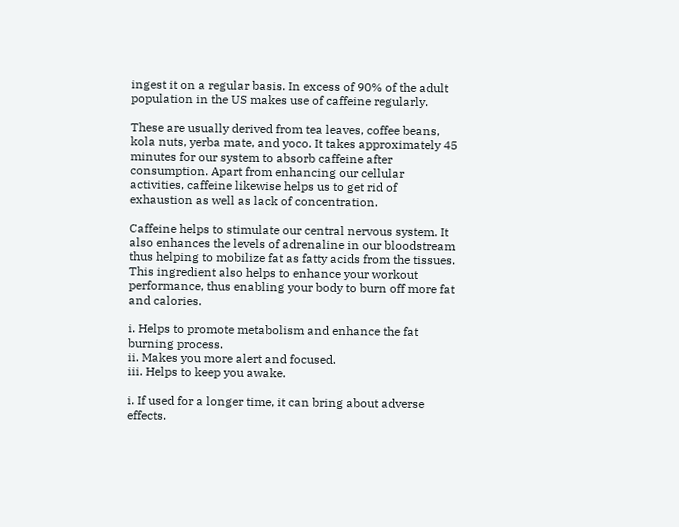ingest it on a regular basis. In excess of 90% of the adult population in the US makes use of caffeine regularly.

These are usually derived from tea leaves, coffee beans, kola nuts, yerba mate, and yoco. It takes approximately 45 minutes for our system to absorb caffeine after consumption. Apart from enhancing our cellular activities, caffeine likewise helps us to get rid of exhaustion as well as lack of concentration.

Caffeine helps to stimulate our central nervous system. It also enhances the levels of adrenaline in our bloodstream thus helping to mobilize fat as fatty acids from the tissues. This ingredient also helps to enhance your workout performance, thus enabling your body to burn off more fat and calories.

i. Helps to promote metabolism and enhance the fat burning process.
ii. Makes you more alert and focused.
iii. Helps to keep you awake.

i. If used for a longer time, it can bring about adverse effects.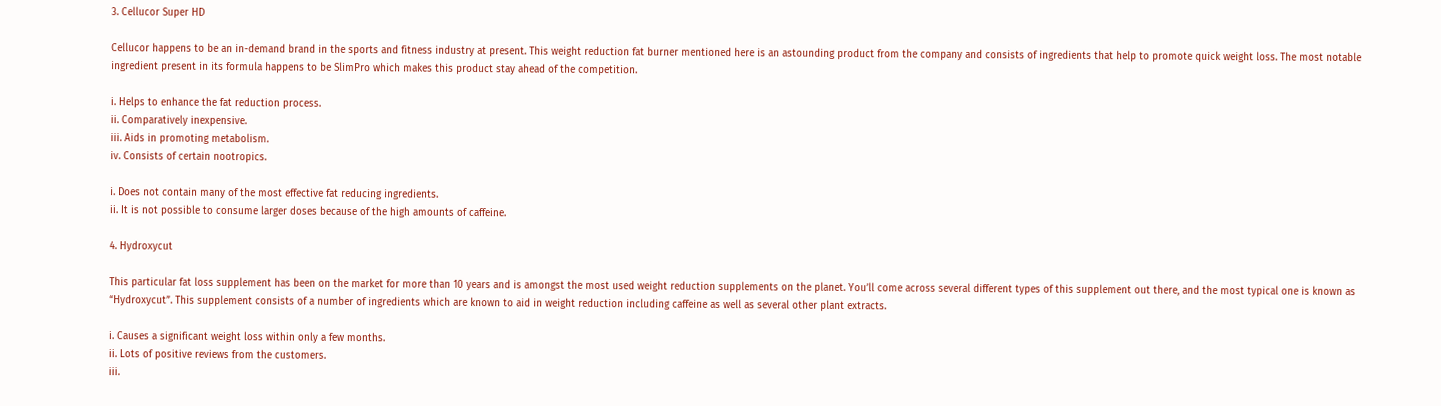3. Cellucor Super HD

Cellucor happens to be an in-demand brand in the sports and fitness industry at present. This weight reduction fat burner mentioned here is an astounding product from the company and consists of ingredients that help to promote quick weight loss. The most notable ingredient present in its formula happens to be SlimPro which makes this product stay ahead of the competition.

i. Helps to enhance the fat reduction process.
ii. Comparatively inexpensive.
iii. Aids in promoting metabolism.
iv. Consists of certain nootropics.

i. Does not contain many of the most effective fat reducing ingredients.
ii. It is not possible to consume larger doses because of the high amounts of caffeine.

4. Hydroxycut

This particular fat loss supplement has been on the market for more than 10 years and is amongst the most used weight reduction supplements on the planet. You’ll come across several different types of this supplement out there, and the most typical one is known as “Hydroxycut”. This supplement consists of a number of ingredients which are known to aid in weight reduction including caffeine as well as several other plant extracts.

i. Causes a significant weight loss within only a few months.
ii. Lots of positive reviews from the customers.
iii.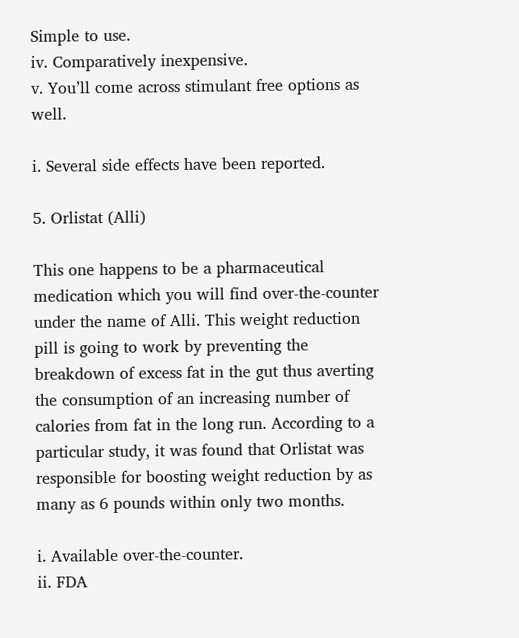Simple to use.
iv. Comparatively inexpensive.
v. You’ll come across stimulant free options as well.

i. Several side effects have been reported.

5. Orlistat (Alli)

This one happens to be a pharmaceutical medication which you will find over-the-counter under the name of Alli. This weight reduction pill is going to work by preventing the breakdown of excess fat in the gut thus averting the consumption of an increasing number of calories from fat in the long run. According to a particular study, it was found that Orlistat was responsible for boosting weight reduction by as many as 6 pounds within only two months.

i. Available over-the-counter.
ii. FDA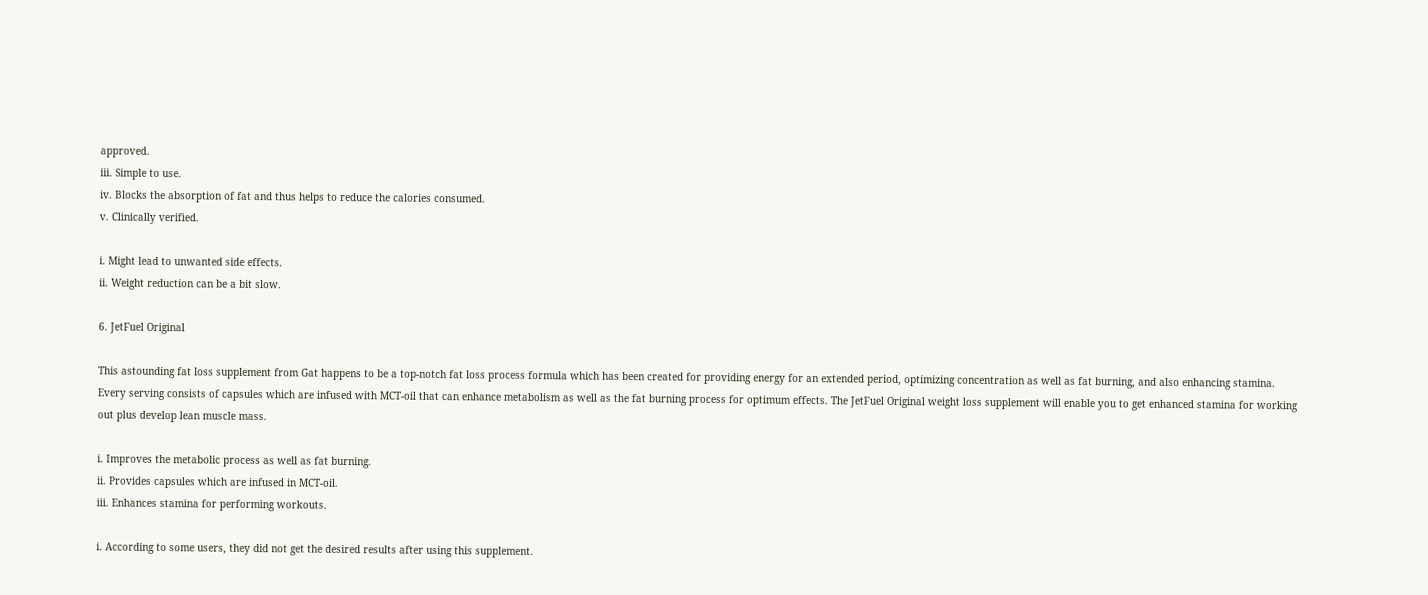approved.
iii. Simple to use.
iv. Blocks the absorption of fat and thus helps to reduce the calories consumed.
v. Clinically verified.

i. Might lead to unwanted side effects.
ii. Weight reduction can be a bit slow.

6. JetFuel Original

This astounding fat loss supplement from Gat happens to be a top-notch fat loss process formula which has been created for providing energy for an extended period, optimizing concentration as well as fat burning, and also enhancing stamina. Every serving consists of capsules which are infused with MCT-oil that can enhance metabolism as well as the fat burning process for optimum effects. The JetFuel Original weight loss supplement will enable you to get enhanced stamina for working out plus develop lean muscle mass.

i. Improves the metabolic process as well as fat burning.
ii. Provides capsules which are infused in MCT-oil.
iii. Enhances stamina for performing workouts.

i. According to some users, they did not get the desired results after using this supplement.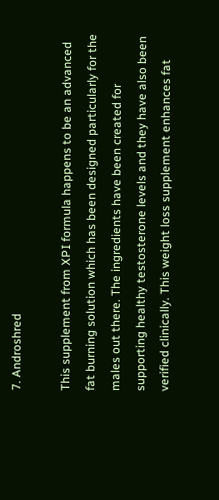7. Androshred

This supplement from XPI formula happens to be an advanced fat burning solution which has been designed particularly for the males out there. The ingredients have been created for supporting healthy testosterone levels and they have also been verified clinically. This weight loss supplement enhances fat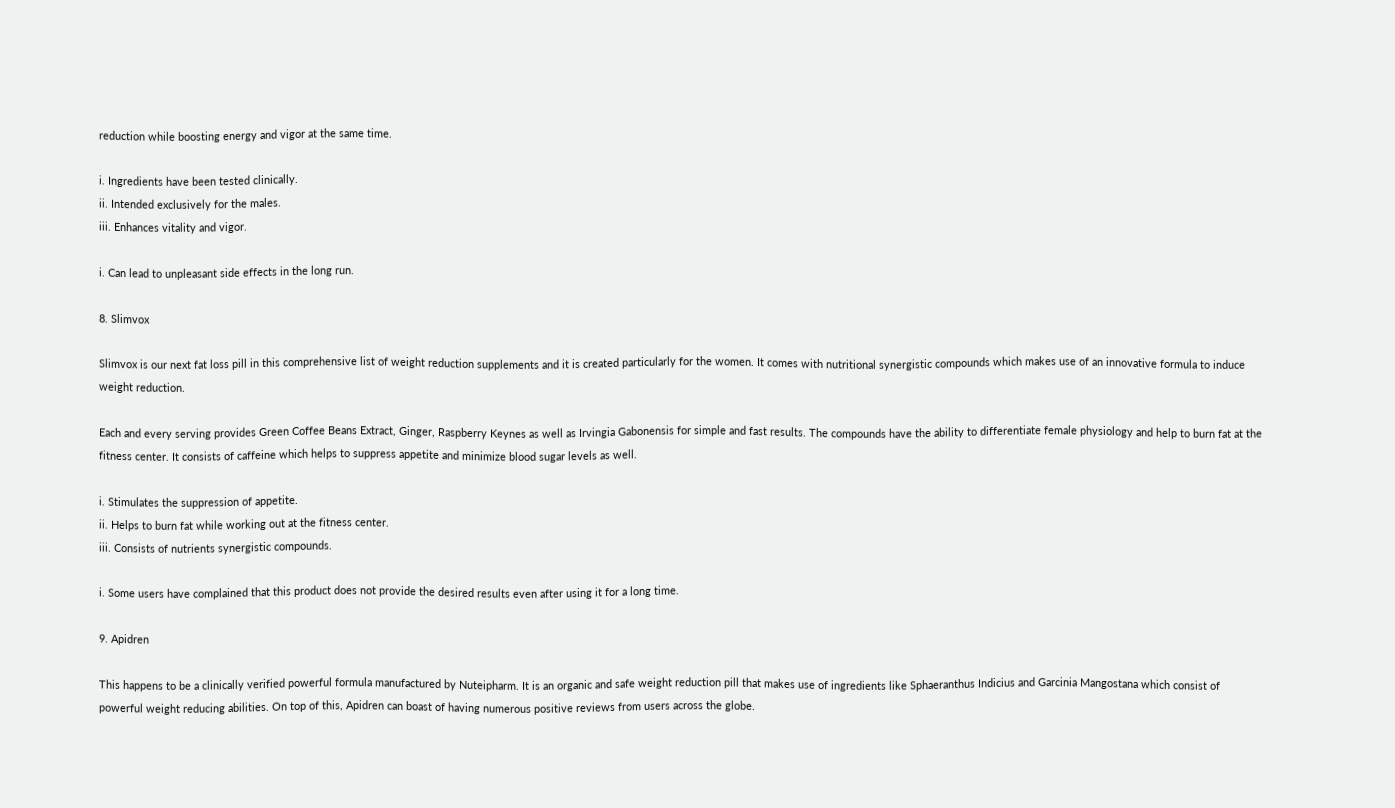reduction while boosting energy and vigor at the same time.

i. Ingredients have been tested clinically.
ii. Intended exclusively for the males.
iii. Enhances vitality and vigor.

i. Can lead to unpleasant side effects in the long run.

8. Slimvox

Slimvox is our next fat loss pill in this comprehensive list of weight reduction supplements and it is created particularly for the women. It comes with nutritional synergistic compounds which makes use of an innovative formula to induce weight reduction.

Each and every serving provides Green Coffee Beans Extract, Ginger, Raspberry Keynes as well as Irvingia Gabonensis for simple and fast results. The compounds have the ability to differentiate female physiology and help to burn fat at the fitness center. It consists of caffeine which helps to suppress appetite and minimize blood sugar levels as well.

i. Stimulates the suppression of appetite.
ii. Helps to burn fat while working out at the fitness center.
iii. Consists of nutrients synergistic compounds.

i. Some users have complained that this product does not provide the desired results even after using it for a long time.

9. Apidren

This happens to be a clinically verified powerful formula manufactured by Nuteipharm. It is an organic and safe weight reduction pill that makes use of ingredients like Sphaeranthus Indicius and Garcinia Mangostana which consist of powerful weight reducing abilities. On top of this, Apidren can boast of having numerous positive reviews from users across the globe.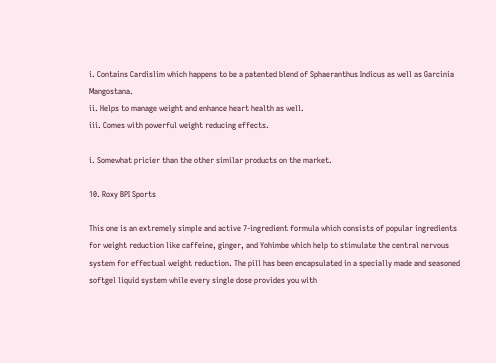i. Contains Cardislim which happens to be a patented blend of Sphaeranthus Indicus as well as Garcinia Mangostana.
ii. Helps to manage weight and enhance heart health as well.
iii. Comes with powerful weight reducing effects.

i. Somewhat pricier than the other similar products on the market.

10. Roxy BPI Sports

This one is an extremely simple and active 7-ingredient formula which consists of popular ingredients for weight reduction like caffeine, ginger, and Yohimbe which help to stimulate the central nervous system for effectual weight reduction. The pill has been encapsulated in a specially made and seasoned softgel liquid system while every single dose provides you with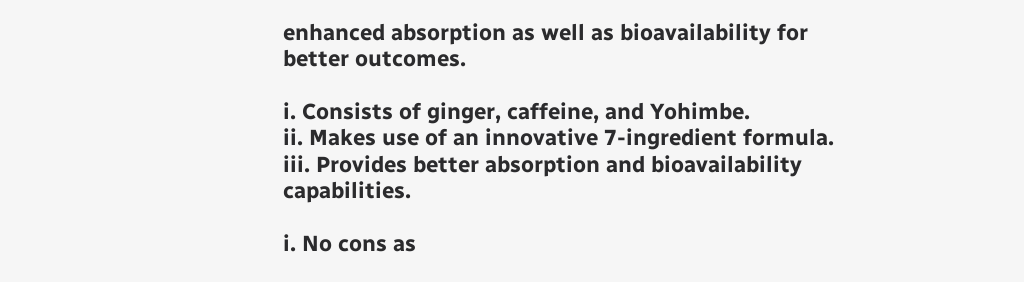enhanced absorption as well as bioavailability for better outcomes.

i. Consists of ginger, caffeine, and Yohimbe.
ii. Makes use of an innovative 7-ingredient formula.
iii. Provides better absorption and bioavailability capabilities.

i. No cons as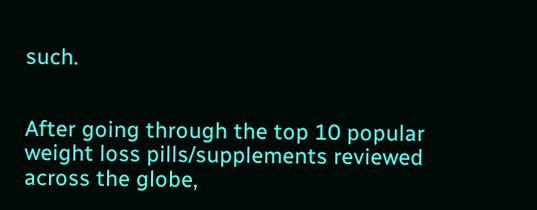such.


After going through the top 10 popular weight loss pills/supplements reviewed across the globe,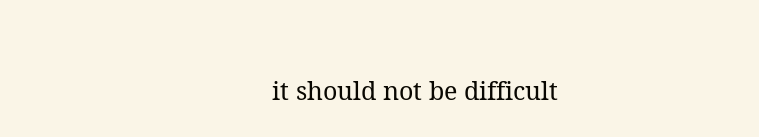it should not be difficult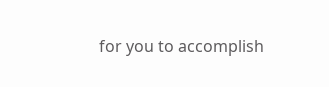for you to accomplish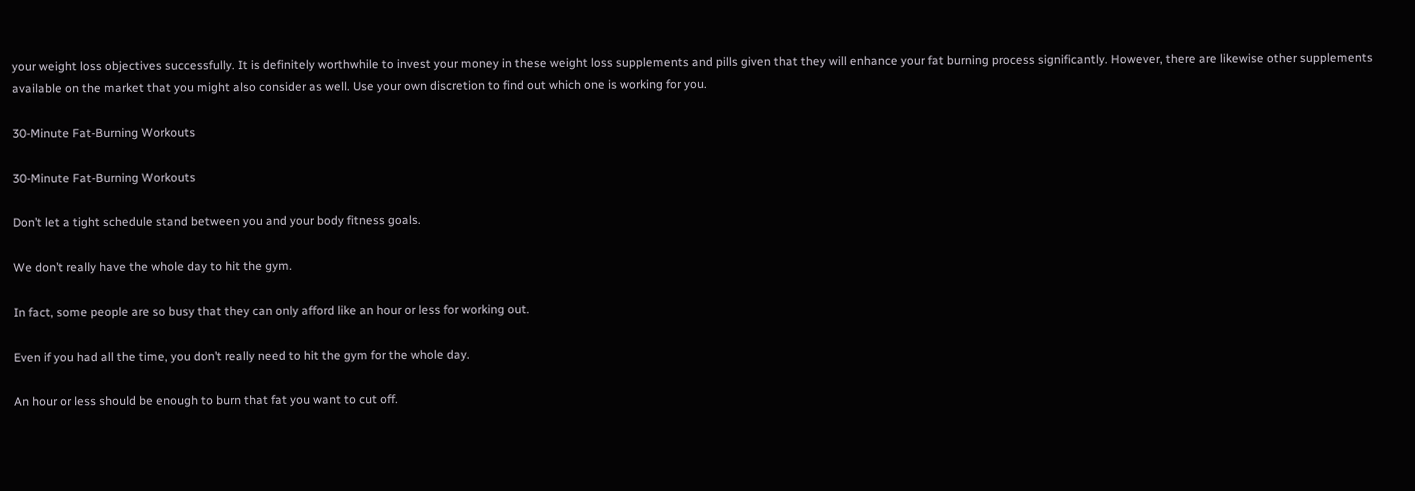your weight loss objectives successfully. It is definitely worthwhile to invest your money in these weight loss supplements and pills given that they will enhance your fat burning process significantly. However, there are likewise other supplements available on the market that you might also consider as well. Use your own discretion to find out which one is working for you.

30-Minute Fat-Burning Workouts

30-Minute Fat-Burning Workouts

Don’t let a tight schedule stand between you and your body fitness goals.

We don’t really have the whole day to hit the gym.

In fact, some people are so busy that they can only afford like an hour or less for working out.

Even if you had all the time, you don’t really need to hit the gym for the whole day.

An hour or less should be enough to burn that fat you want to cut off.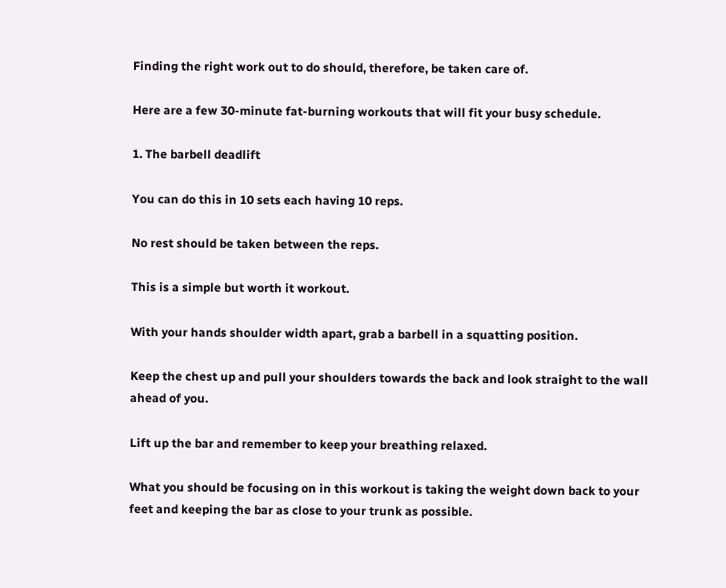Finding the right work out to do should, therefore, be taken care of.

Here are a few 30-minute fat-burning workouts that will fit your busy schedule.

1. The barbell deadlift

You can do this in 10 sets each having 10 reps.

No rest should be taken between the reps.

This is a simple but worth it workout.

With your hands shoulder width apart, grab a barbell in a squatting position.

Keep the chest up and pull your shoulders towards the back and look straight to the wall ahead of you.

Lift up the bar and remember to keep your breathing relaxed.

What you should be focusing on in this workout is taking the weight down back to your feet and keeping the bar as close to your trunk as possible.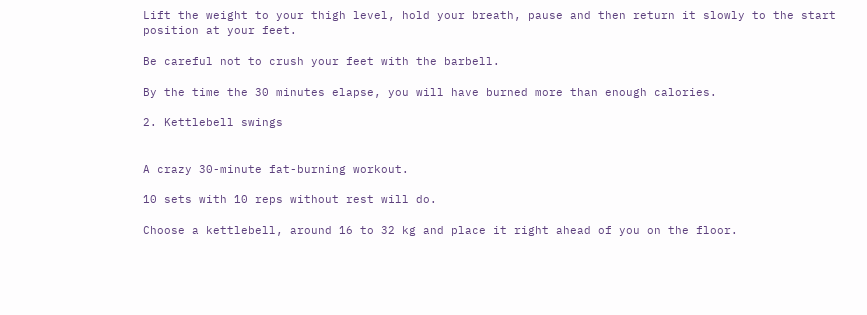Lift the weight to your thigh level, hold your breath, pause and then return it slowly to the start position at your feet.

Be careful not to crush your feet with the barbell.

By the time the 30 minutes elapse, you will have burned more than enough calories.

2. Kettlebell swings


A crazy 30-minute fat-burning workout.

10 sets with 10 reps without rest will do.

Choose a kettlebell, around 16 to 32 kg and place it right ahead of you on the floor.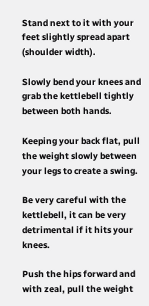Stand next to it with your feet slightly spread apart (shoulder width).

Slowly bend your knees and grab the kettlebell tightly between both hands.

Keeping your back flat, pull the weight slowly between your legs to create a swing.

Be very careful with the kettlebell, it can be very detrimental if it hits your knees.

Push the hips forward and with zeal, pull the weight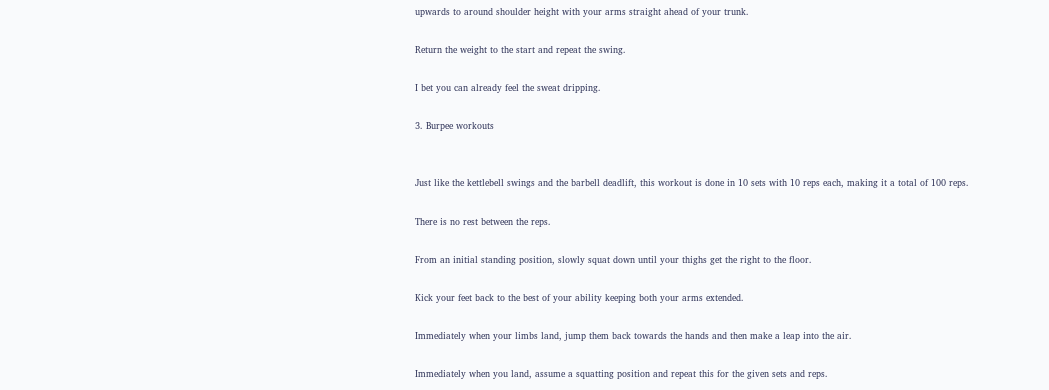upwards to around shoulder height with your arms straight ahead of your trunk.

Return the weight to the start and repeat the swing.

I bet you can already feel the sweat dripping.

3. Burpee workouts


Just like the kettlebell swings and the barbell deadlift, this workout is done in 10 sets with 10 reps each, making it a total of 100 reps.

There is no rest between the reps.

From an initial standing position, slowly squat down until your thighs get the right to the floor.

Kick your feet back to the best of your ability keeping both your arms extended.

Immediately when your limbs land, jump them back towards the hands and then make a leap into the air.

Immediately when you land, assume a squatting position and repeat this for the given sets and reps.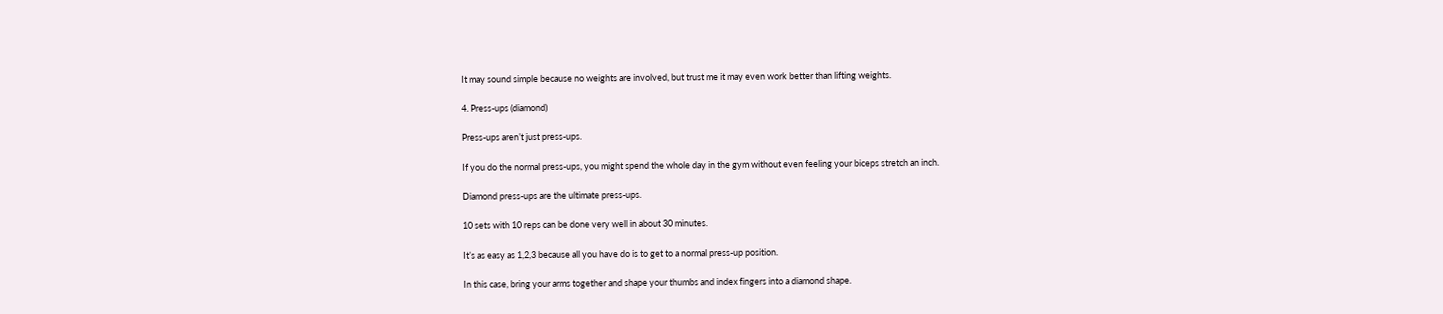It may sound simple because no weights are involved, but trust me it may even work better than lifting weights.

4. Press-ups (diamond)

Press-ups aren’t just press-ups.

If you do the normal press-ups, you might spend the whole day in the gym without even feeling your biceps stretch an inch.

Diamond press-ups are the ultimate press-ups.

10 sets with 10 reps can be done very well in about 30 minutes.

It’s as easy as 1,2,3 because all you have do is to get to a normal press-up position.

In this case, bring your arms together and shape your thumbs and index fingers into a diamond shape.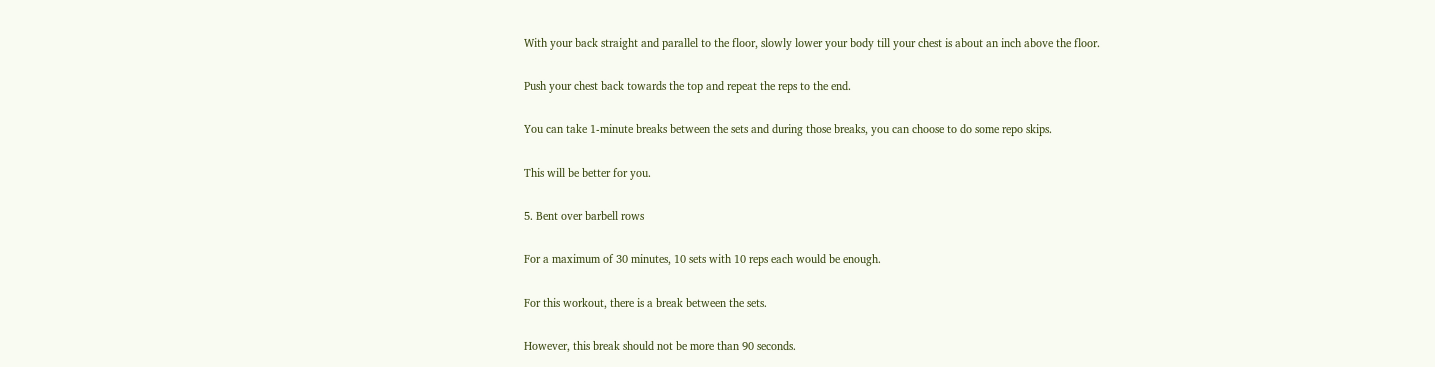With your back straight and parallel to the floor, slowly lower your body till your chest is about an inch above the floor.

Push your chest back towards the top and repeat the reps to the end.

You can take 1-minute breaks between the sets and during those breaks, you can choose to do some repo skips.

This will be better for you.

5. Bent over barbell rows

For a maximum of 30 minutes, 10 sets with 10 reps each would be enough.

For this workout, there is a break between the sets.

However, this break should not be more than 90 seconds.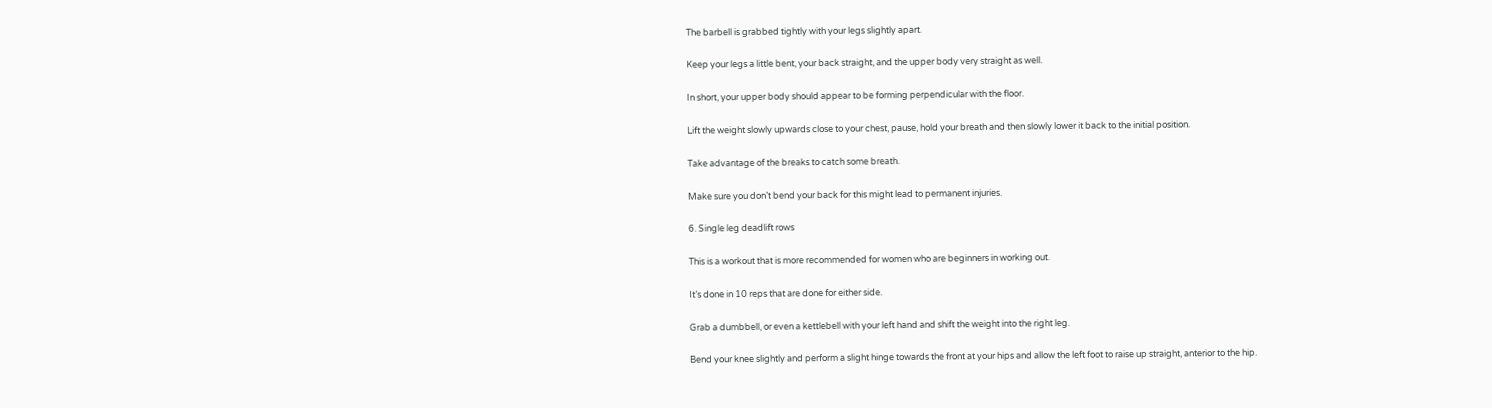The barbell is grabbed tightly with your legs slightly apart.

Keep your legs a little bent, your back straight, and the upper body very straight as well.

In short, your upper body should appear to be forming perpendicular with the floor.

Lift the weight slowly upwards close to your chest, pause, hold your breath and then slowly lower it back to the initial position.

Take advantage of the breaks to catch some breath.

Make sure you don’t bend your back for this might lead to permanent injuries.

6. Single leg deadlift rows

This is a workout that is more recommended for women who are beginners in working out.

It’s done in 10 reps that are done for either side.

Grab a dumbbell, or even a kettlebell with your left hand and shift the weight into the right leg.

Bend your knee slightly and perform a slight hinge towards the front at your hips and allow the left foot to raise up straight, anterior to the hip.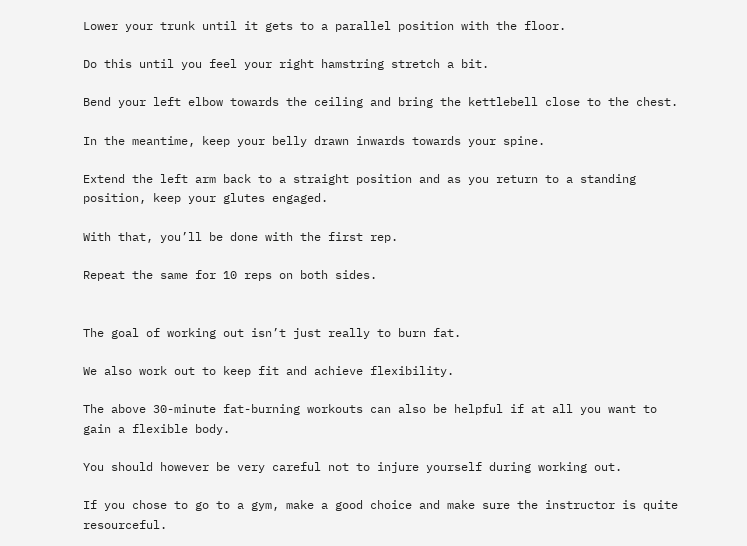Lower your trunk until it gets to a parallel position with the floor.

Do this until you feel your right hamstring stretch a bit.

Bend your left elbow towards the ceiling and bring the kettlebell close to the chest.

In the meantime, keep your belly drawn inwards towards your spine.

Extend the left arm back to a straight position and as you return to a standing position, keep your glutes engaged.

With that, you’ll be done with the first rep.

Repeat the same for 10 reps on both sides.


The goal of working out isn’t just really to burn fat.

We also work out to keep fit and achieve flexibility.

The above 30-minute fat-burning workouts can also be helpful if at all you want to gain a flexible body.

You should however be very careful not to injure yourself during working out.

If you chose to go to a gym, make a good choice and make sure the instructor is quite resourceful.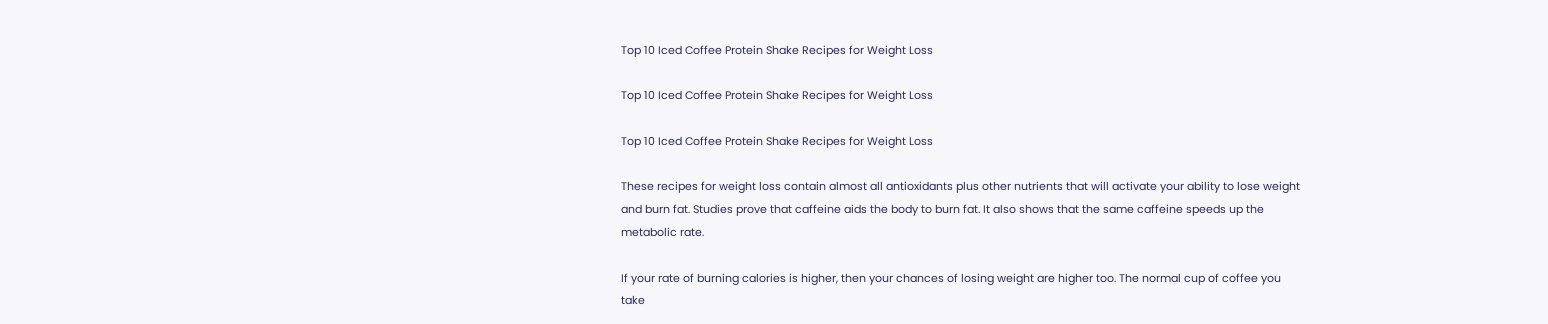Top 10 Iced Coffee Protein Shake Recipes for Weight Loss

Top 10 Iced Coffee Protein Shake Recipes for Weight Loss

Top 10 Iced Coffee Protein Shake Recipes for Weight Loss

These recipes for weight loss contain almost all antioxidants plus other nutrients that will activate your ability to lose weight and burn fat. Studies prove that caffeine aids the body to burn fat. It also shows that the same caffeine speeds up the metabolic rate.

If your rate of burning calories is higher, then your chances of losing weight are higher too. The normal cup of coffee you take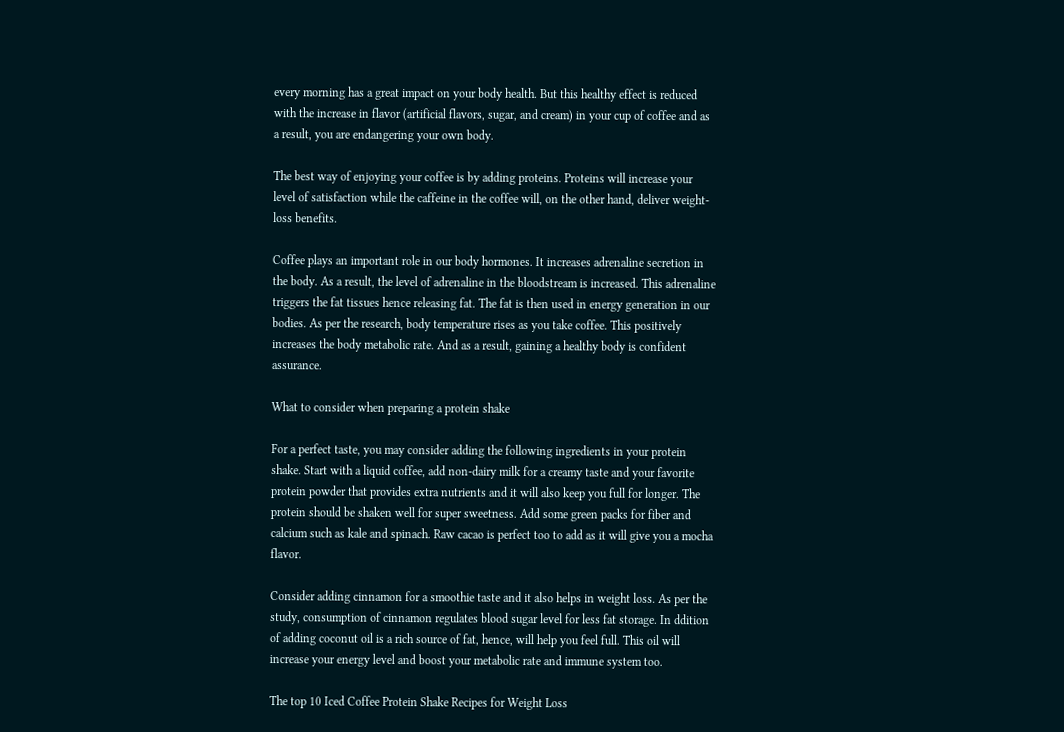every morning has a great impact on your body health. But this healthy effect is reduced with the increase in flavor (artificial flavors, sugar, and cream) in your cup of coffee and as a result, you are endangering your own body.

The best way of enjoying your coffee is by adding proteins. Proteins will increase your level of satisfaction while the caffeine in the coffee will, on the other hand, deliver weight-loss benefits.

Coffee plays an important role in our body hormones. It increases adrenaline secretion in the body. As a result, the level of adrenaline in the bloodstream is increased. This adrenaline triggers the fat tissues hence releasing fat. The fat is then used in energy generation in our bodies. As per the research, body temperature rises as you take coffee. This positively increases the body metabolic rate. And as a result, gaining a healthy body is confident assurance.

What to consider when preparing a protein shake

For a perfect taste, you may consider adding the following ingredients in your protein shake. Start with a liquid coffee, add non-dairy milk for a creamy taste and your favorite protein powder that provides extra nutrients and it will also keep you full for longer. The protein should be shaken well for super sweetness. Add some green packs for fiber and calcium such as kale and spinach. Raw cacao is perfect too to add as it will give you a mocha flavor.

Consider adding cinnamon for a smoothie taste and it also helps in weight loss. As per the study, consumption of cinnamon regulates blood sugar level for less fat storage. In ddition of adding coconut oil is a rich source of fat, hence, will help you feel full. This oil will increase your energy level and boost your metabolic rate and immune system too.

The top 10 Iced Coffee Protein Shake Recipes for Weight Loss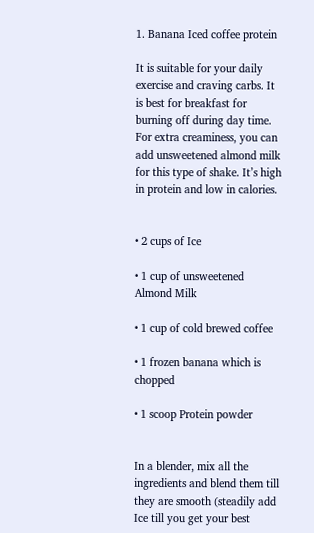1. Banana Iced coffee protein

It is suitable for your daily exercise and craving carbs. It is best for breakfast for burning off during day time. For extra creaminess, you can add unsweetened almond milk for this type of shake. It’s high in protein and low in calories.


• 2 cups of Ice

• 1 cup of unsweetened Almond Milk

• 1 cup of cold brewed coffee

• 1 frozen banana which is chopped

• 1 scoop Protein powder


In a blender, mix all the ingredients and blend them till they are smooth (steadily add Ice till you get your best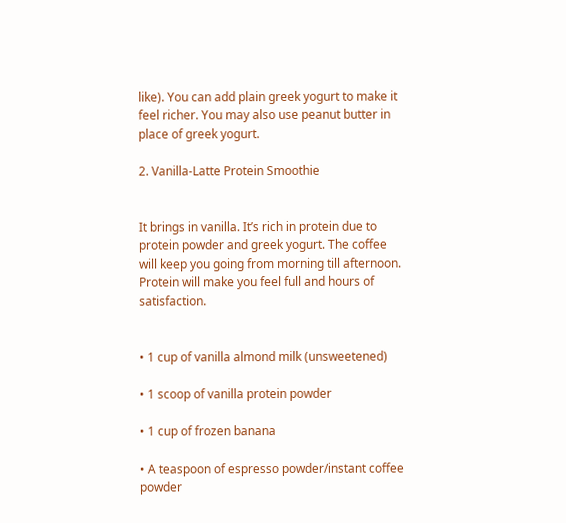like). You can add plain greek yogurt to make it feel richer. You may also use peanut butter in place of greek yogurt.

2. Vanilla-Latte Protein Smoothie


It brings in vanilla. It’s rich in protein due to protein powder and greek yogurt. The coffee will keep you going from morning till afternoon. Protein will make you feel full and hours of satisfaction.


• 1 cup of vanilla almond milk (unsweetened)

• 1 scoop of vanilla protein powder

• 1 cup of frozen banana

• A teaspoon of espresso powder/instant coffee powder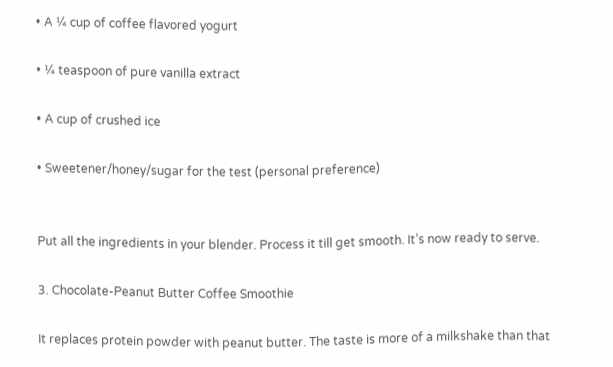• A ¼ cup of coffee flavored yogurt

• ¼ teaspoon of pure vanilla extract

• A cup of crushed ice

• Sweetener/honey/sugar for the test (personal preference)


Put all the ingredients in your blender. Process it till get smooth. It’s now ready to serve.

3. Chocolate-Peanut Butter Coffee Smoothie

It replaces protein powder with peanut butter. The taste is more of a milkshake than that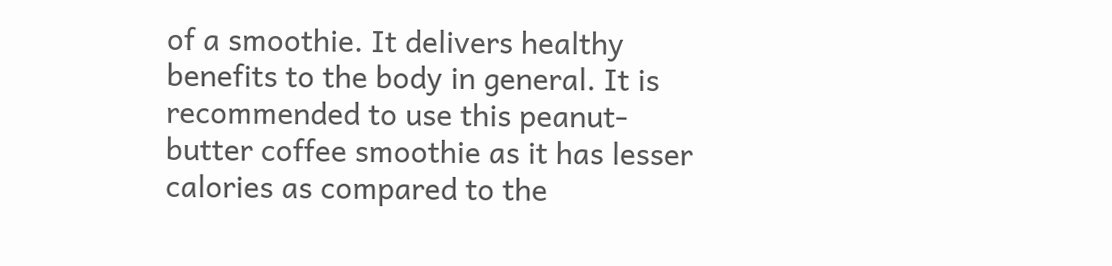of a smoothie. It delivers healthy benefits to the body in general. It is recommended to use this peanut-butter coffee smoothie as it has lesser calories as compared to the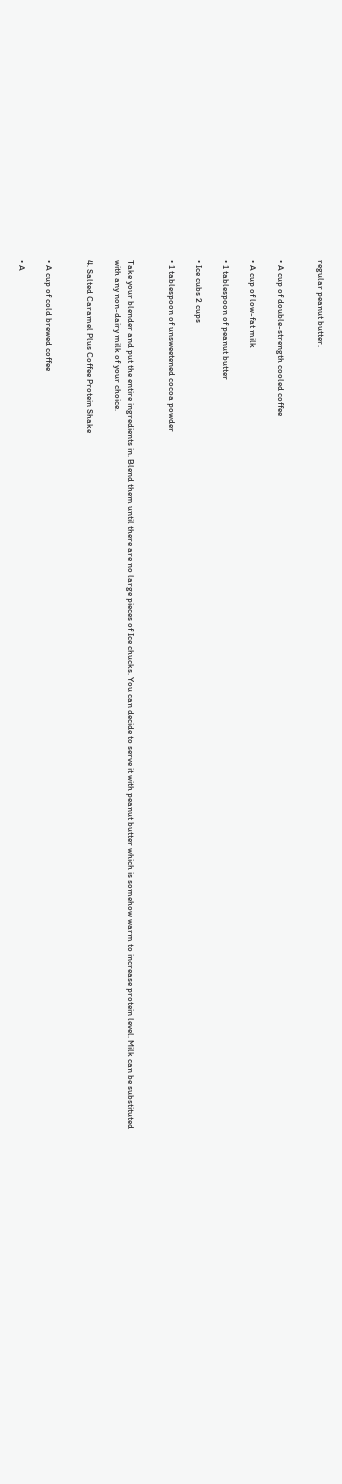regular peanut butter.


• A cup of double-strength cooled coffee

• A cup of low-fat milk

• 1 tablespoon of peanut butter

• Ice cubs 2 cups

• 1 tablespoon of unsweetened cocoa powder


Take your blender and put the entire ingredients in. Blend them until there are no large pieces of Ice chucks. You can decide to serve it with peanut butter which is somehow warm to increase protein level. Milk can be substituted with any non-dairy milk of your choice.

4. Salted Caramel Plus Coffee Protein Shake


• A cup of cold brewed coffee

• A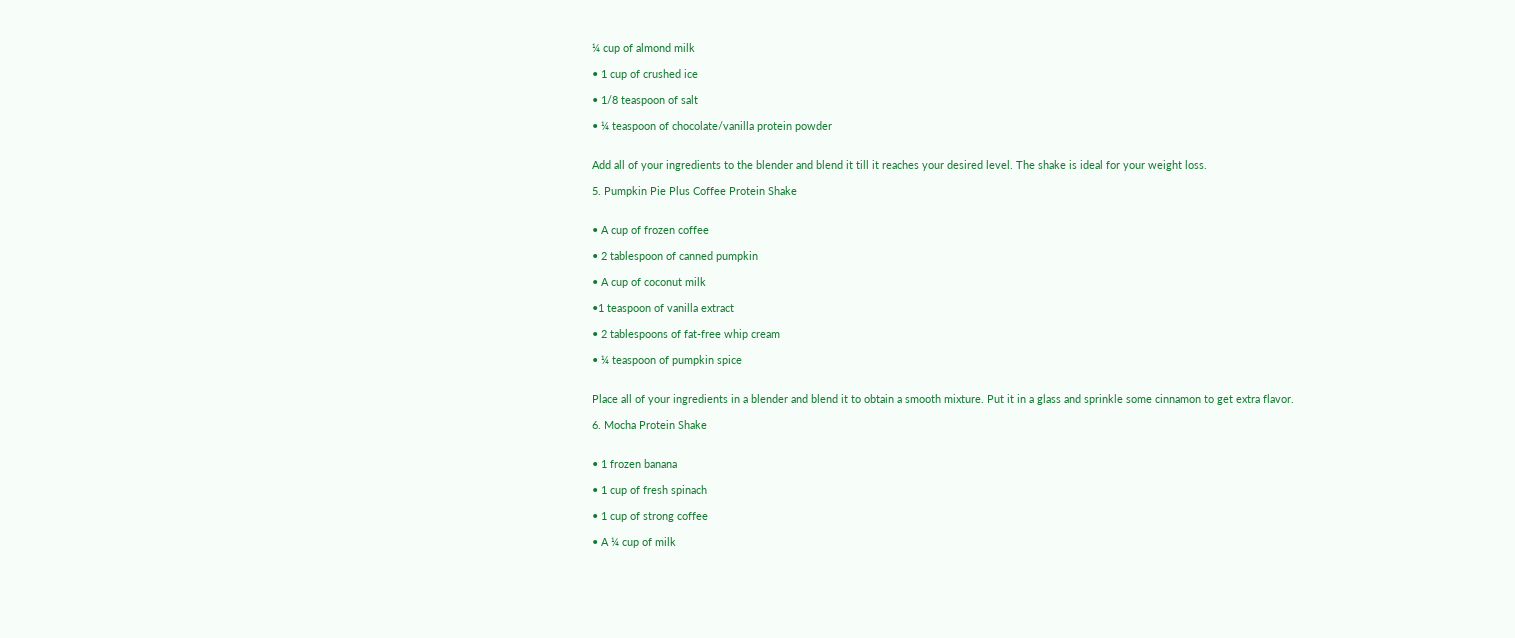¼ cup of almond milk

• 1 cup of crushed ice

• 1/8 teaspoon of salt

• ¼ teaspoon of chocolate/vanilla protein powder


Add all of your ingredients to the blender and blend it till it reaches your desired level. The shake is ideal for your weight loss.

5. Pumpkin Pie Plus Coffee Protein Shake


• A cup of frozen coffee

• 2 tablespoon of canned pumpkin

• A cup of coconut milk

•1 teaspoon of vanilla extract

• 2 tablespoons of fat-free whip cream

• ¼ teaspoon of pumpkin spice


Place all of your ingredients in a blender and blend it to obtain a smooth mixture. Put it in a glass and sprinkle some cinnamon to get extra flavor.

6. Mocha Protein Shake


• 1 frozen banana

• 1 cup of fresh spinach

• 1 cup of strong coffee

• A ¼ cup of milk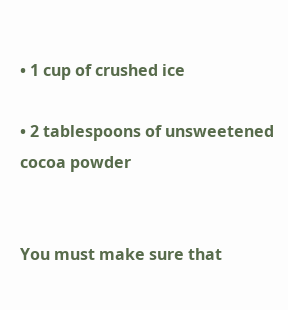• 1 cup of crushed ice

• 2 tablespoons of unsweetened cocoa powder


You must make sure that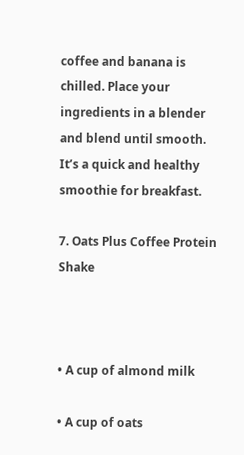coffee and banana is chilled. Place your ingredients in a blender and blend until smooth. It’s a quick and healthy smoothie for breakfast.

7. Oats Plus Coffee Protein Shake



• A cup of almond milk

• A cup of oats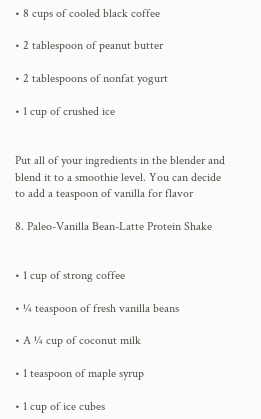• 8 cups of cooled black coffee

• 2 tablespoon of peanut butter

• 2 tablespoons of nonfat yogurt

• 1 cup of crushed ice


Put all of your ingredients in the blender and blend it to a smoothie level. You can decide to add a teaspoon of vanilla for flavor

8. Paleo-Vanilla Bean-Latte Protein Shake


• 1 cup of strong coffee

• ¼ teaspoon of fresh vanilla beans

• A ¼ cup of coconut milk

• 1 teaspoon of maple syrup

• 1 cup of ice cubes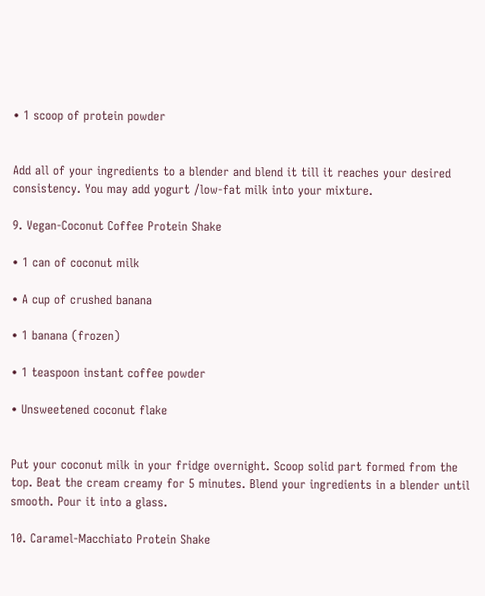• 1 scoop of protein powder


Add all of your ingredients to a blender and blend it till it reaches your desired consistency. You may add yogurt /low-fat milk into your mixture.

9. Vegan-Coconut Coffee Protein Shake

• 1 can of coconut milk

• A cup of crushed banana

• 1 banana (frozen)

• 1 teaspoon instant coffee powder

• Unsweetened coconut flake


Put your coconut milk in your fridge overnight. Scoop solid part formed from the top. Beat the cream creamy for 5 minutes. Blend your ingredients in a blender until smooth. Pour it into a glass.

10. Caramel-Macchiato Protein Shake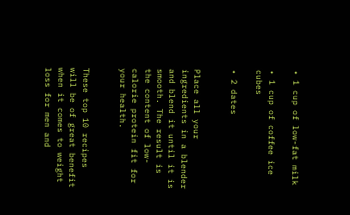• 1 cup of low-fat milk

• 1 cup of coffee ice cubes

• 2 dates


Place all your ingredients in a blender and blend it until it is smooth. The result is the content of low-calorie protein fit for your health.


These top 10 recipes will be of great benefit when it comes to weight loss for men and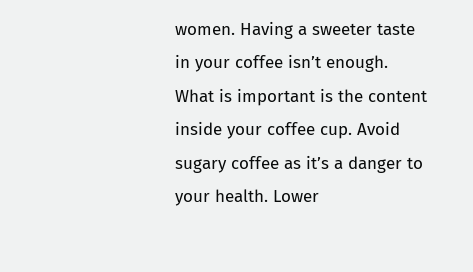women. Having a sweeter taste in your coffee isn’t enough. What is important is the content inside your coffee cup. Avoid sugary coffee as it’s a danger to your health. Lower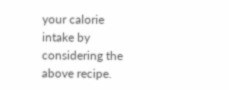your calorie intake by considering the above recipe.